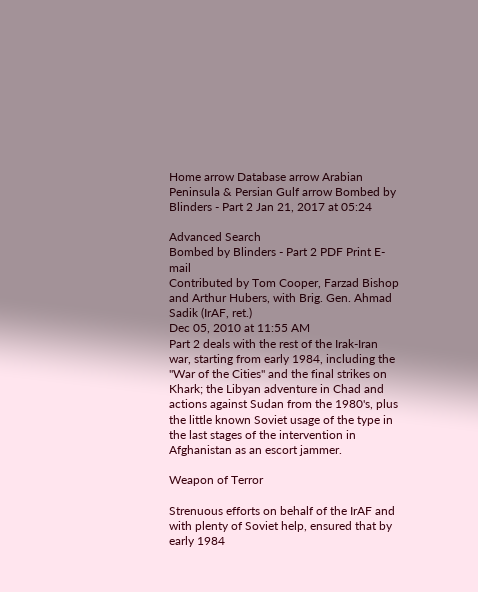Home arrow Database arrow Arabian Peninsula & Persian Gulf arrow Bombed by Blinders - Part 2 Jan 21, 2017 at 05:24

Advanced Search
Bombed by Blinders - Part 2 PDF Print E-mail
Contributed by Tom Cooper, Farzad Bishop and Arthur Hubers, with Brig. Gen. Ahmad Sadik (IrAF, ret.)
Dec 05, 2010 at 11:55 AM
Part 2 deals with the rest of the Irak-Iran war, starting from early 1984, including the "War of the Cities" and the final strikes on Khark; the Libyan adventure in Chad and actions against Sudan from the 1980's, plus the little known Soviet usage of the type in the last stages of the intervention in Afghanistan as an escort jammer.

Weapon of Terror

Strenuous efforts on behalf of the IrAF and with plenty of Soviet help, ensured that by early 1984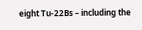eight Tu-22Bs – including the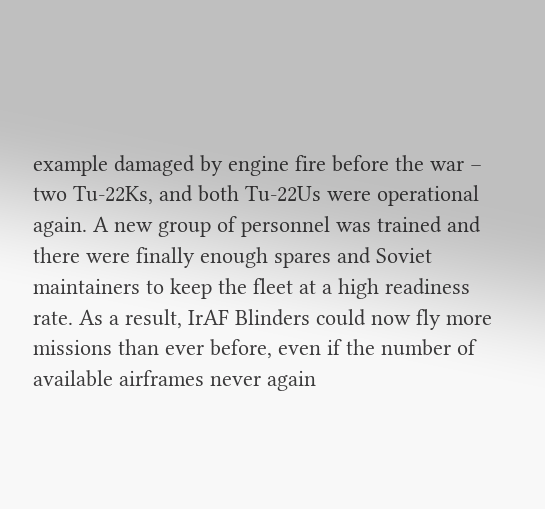example damaged by engine fire before the war – two Tu-22Ks, and both Tu-22Us were operational again. A new group of personnel was trained and there were finally enough spares and Soviet maintainers to keep the fleet at a high readiness rate. As a result, IrAF Blinders could now fly more missions than ever before, even if the number of available airframes never again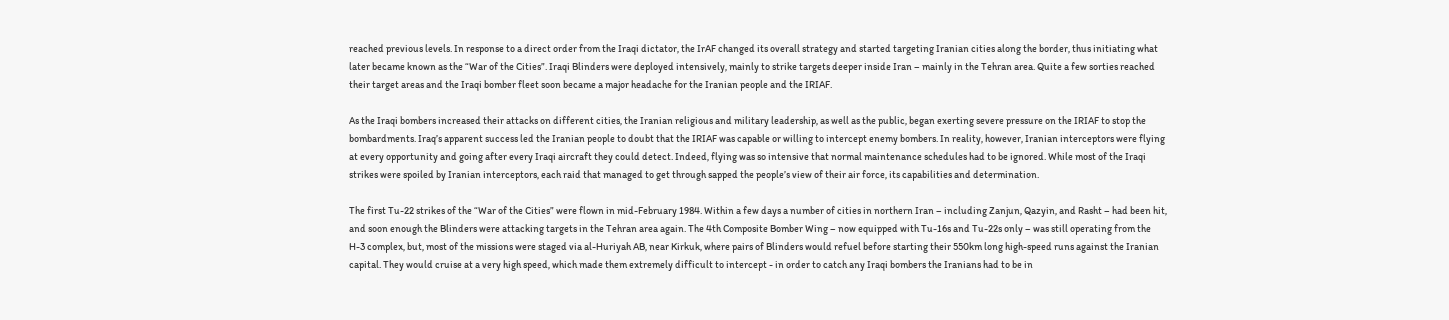reached previous levels. In response to a direct order from the Iraqi dictator, the IrAF changed its overall strategy and started targeting Iranian cities along the border, thus initiating what later became known as the “War of the Cities”. Iraqi Blinders were deployed intensively, mainly to strike targets deeper inside Iran – mainly in the Tehran area. Quite a few sorties reached their target areas and the Iraqi bomber fleet soon became a major headache for the Iranian people and the IRIAF.

As the Iraqi bombers increased their attacks on different cities, the Iranian religious and military leadership, as well as the public, began exerting severe pressure on the IRIAF to stop the bombardments. Iraq’s apparent success led the Iranian people to doubt that the IRIAF was capable or willing to intercept enemy bombers. In reality, however, Iranian interceptors were flying at every opportunity and going after every Iraqi aircraft they could detect. Indeed, flying was so intensive that normal maintenance schedules had to be ignored. While most of the Iraqi strikes were spoiled by Iranian interceptors, each raid that managed to get through sapped the people’s view of their air force, its capabilities and determination.

The first Tu-22 strikes of the “War of the Cities” were flown in mid-February 1984. Within a few days a number of cities in northern Iran – including Zanjun, Qazyin, and Rasht – had been hit, and soon enough the Blinders were attacking targets in the Tehran area again. The 4th Composite Bomber Wing – now equipped with Tu-16s and Tu-22s only – was still operating from the H-3 complex, but, most of the missions were staged via al-Huriyah AB, near Kirkuk, where pairs of Blinders would refuel before starting their 550km long high-speed runs against the Iranian capital. They would cruise at a very high speed, which made them extremely difficult to intercept - in order to catch any Iraqi bombers the Iranians had to be in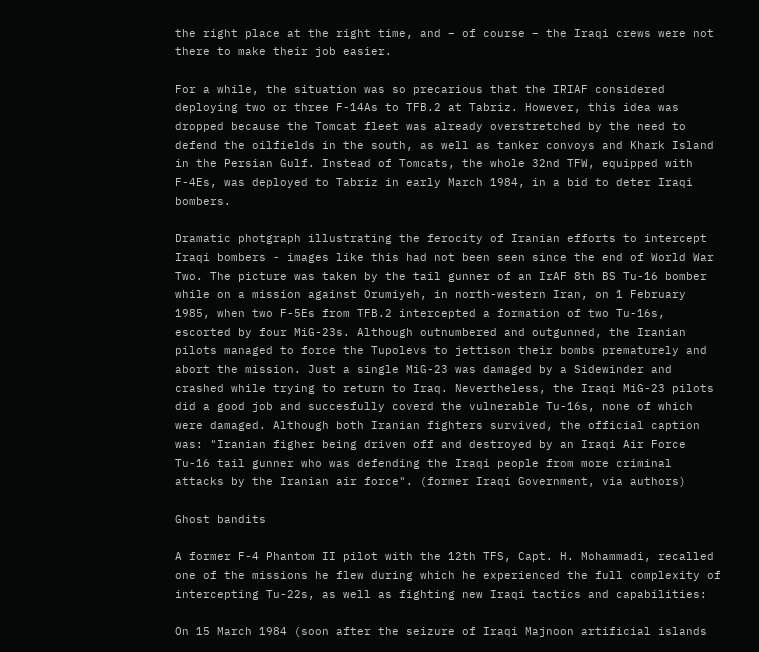the right place at the right time, and – of course – the Iraqi crews were not there to make their job easier.

For a while, the situation was so precarious that the IRIAF considered deploying two or three F-14As to TFB.2 at Tabriz. However, this idea was dropped because the Tomcat fleet was already overstretched by the need to defend the oilfields in the south, as well as tanker convoys and Khark Island in the Persian Gulf. Instead of Tomcats, the whole 32nd TFW, equipped with F-4Es, was deployed to Tabriz in early March 1984, in a bid to deter Iraqi bombers.

Dramatic photgraph illustrating the ferocity of Iranian efforts to intercept Iraqi bombers - images like this had not been seen since the end of World War Two. The picture was taken by the tail gunner of an IrAF 8th BS Tu-16 bomber while on a mission against Orumiyeh, in north-western Iran, on 1 February 1985, when two F-5Es from TFB.2 intercepted a formation of two Tu-16s, escorted by four MiG-23s. Although outnumbered and outgunned, the Iranian pilots managed to force the Tupolevs to jettison their bombs prematurely and abort the mission. Just a single MiG-23 was damaged by a Sidewinder and crashed while trying to return to Iraq. Nevertheless, the Iraqi MiG-23 pilots did a good job and succesfully coverd the vulnerable Tu-16s, none of which were damaged. Although both Iranian fighters survived, the official caption was: "Iranian figher being driven off and destroyed by an Iraqi Air Force Tu-16 tail gunner who was defending the Iraqi people from more criminal attacks by the Iranian air force". (former Iraqi Government, via authors)

Ghost bandits

A former F-4 Phantom II pilot with the 12th TFS, Capt. H. Mohammadi, recalled one of the missions he flew during which he experienced the full complexity of intercepting Tu-22s, as well as fighting new Iraqi tactics and capabilities:

On 15 March 1984 (soon after the seizure of Iraqi Majnoon artificial islands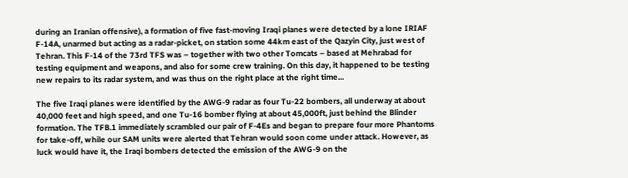during an Iranian offensive), a formation of five fast-moving Iraqi planes were detected by a lone IRIAF F-14A, unarmed but acting as a radar-picket, on station some 44km east of the Qazyin City, just west of Tehran. This F-14 of the 73rd TFS was – together with two other Tomcats – based at Mehrabad for testing equipment and weapons, and also for some crew training. On this day, it happened to be testing new repairs to its radar system, and was thus on the right place at the right time...

The five Iraqi planes were identified by the AWG-9 radar as four Tu-22 bombers, all underway at about 40,000 feet and high speed, and one Tu-16 bomber flying at about 45,000ft, just behind the Blinder formation. The TFB.1 immediately scrambled our pair of F-4Es and began to prepare four more Phantoms for take-off, while our SAM units were alerted that Tehran would soon come under attack. However, as luck would have it, the Iraqi bombers detected the emission of the AWG-9 on the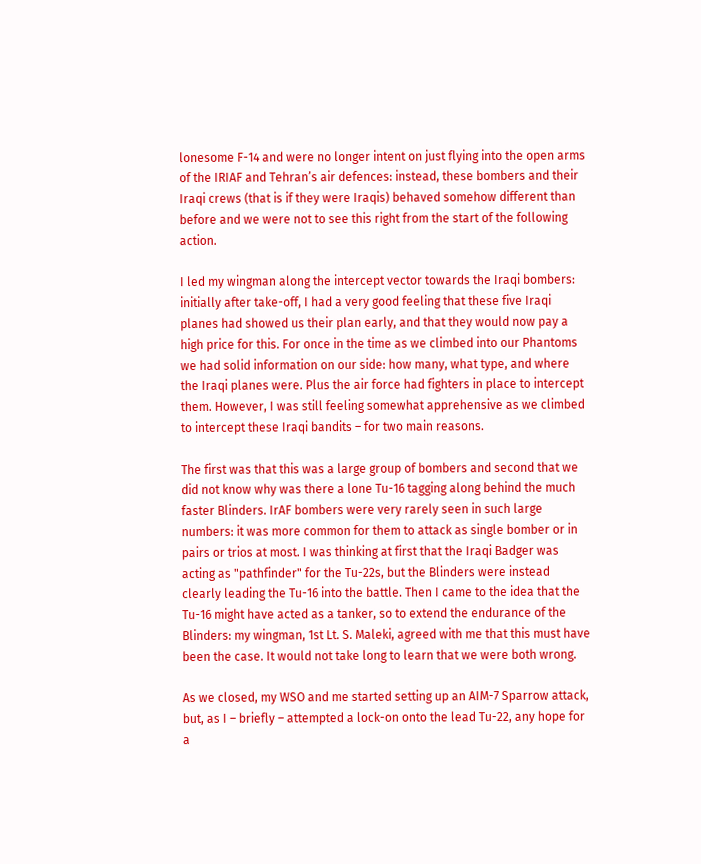lonesome F-14 and were no longer intent on just flying into the open arms of the IRIAF and Tehran’s air defences: instead, these bombers and their Iraqi crews (that is if they were Iraqis) behaved somehow different than before and we were not to see this right from the start of the following action.

I led my wingman along the intercept vector towards the Iraqi bombers: initially after take-off, I had a very good feeling that these five Iraqi planes had showed us their plan early, and that they would now pay a high price for this. For once in the time as we climbed into our Phantoms we had solid information on our side: how many, what type, and where the Iraqi planes were. Plus the air force had fighters in place to intercept them. However, I was still feeling somewhat apprehensive as we climbed to intercept these Iraqi bandits – for two main reasons.

The first was that this was a large group of bombers and second that we did not know why was there a lone Tu-16 tagging along behind the much faster Blinders. IrAF bombers were very rarely seen in such large numbers: it was more common for them to attack as single bomber or in pairs or trios at most. I was thinking at first that the Iraqi Badger was acting as "pathfinder" for the Tu-22s, but the Blinders were instead clearly leading the Tu-16 into the battle. Then I came to the idea that the Tu-16 might have acted as a tanker, so to extend the endurance of the Blinders: my wingman, 1st Lt. S. Maleki, agreed with me that this must have been the case. It would not take long to learn that we were both wrong.

As we closed, my WSO and me started setting up an AIM-7 Sparrow attack, but, as I – briefly – attempted a lock-on onto the lead Tu-22, any hope for a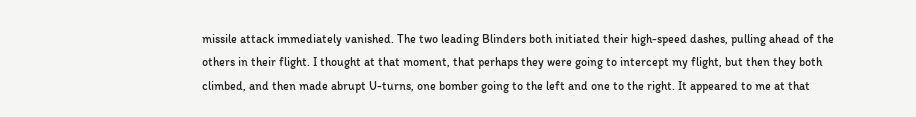missile attack immediately vanished. The two leading Blinders both initiated their high-speed dashes, pulling ahead of the others in their flight. I thought at that moment, that perhaps they were going to intercept my flight, but then they both climbed, and then made abrupt U-turns, one bomber going to the left and one to the right. It appeared to me at that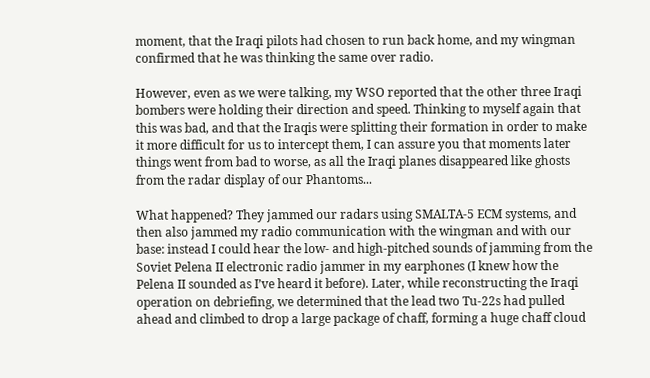moment, that the Iraqi pilots had chosen to run back home, and my wingman confirmed that he was thinking the same over radio.

However, even as we were talking, my WSO reported that the other three Iraqi bombers were holding their direction and speed. Thinking to myself again that this was bad, and that the Iraqis were splitting their formation in order to make it more difficult for us to intercept them, I can assure you that moments later things went from bad to worse, as all the Iraqi planes disappeared like ghosts from the radar display of our Phantoms...

What happened? They jammed our radars using SMALTA-5 ECM systems, and then also jammed my radio communication with the wingman and with our base: instead I could hear the low- and high-pitched sounds of jamming from the Soviet Pelena II electronic radio jammer in my earphones (I knew how the Pelena II sounded as I’ve heard it before). Later, while reconstructing the Iraqi operation on debriefing, we determined that the lead two Tu-22s had pulled ahead and climbed to drop a large package of chaff, forming a huge chaff cloud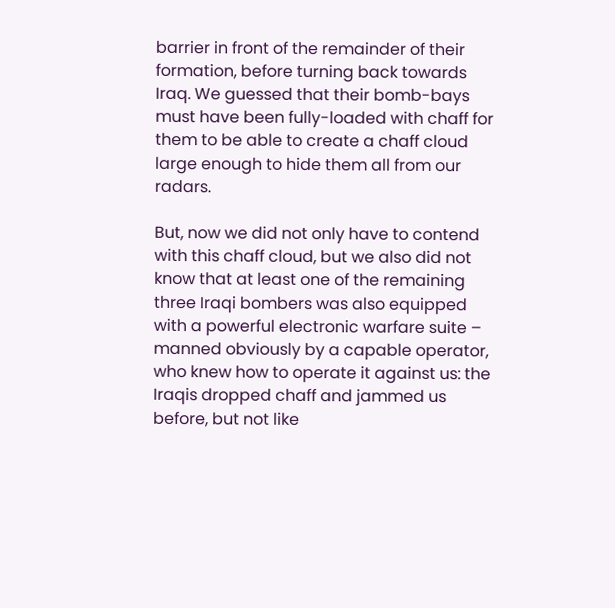barrier in front of the remainder of their formation, before turning back towards Iraq. We guessed that their bomb-bays must have been fully-loaded with chaff for them to be able to create a chaff cloud large enough to hide them all from our radars.

But, now we did not only have to contend with this chaff cloud, but we also did not know that at least one of the remaining three Iraqi bombers was also equipped with a powerful electronic warfare suite – manned obviously by a capable operator, who knew how to operate it against us: the Iraqis dropped chaff and jammed us before, but not like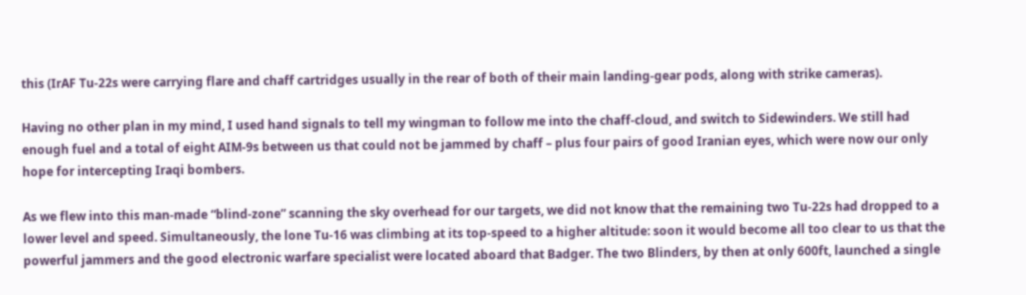this (IrAF Tu-22s were carrying flare and chaff cartridges usually in the rear of both of their main landing-gear pods, along with strike cameras).

Having no other plan in my mind, I used hand signals to tell my wingman to follow me into the chaff-cloud, and switch to Sidewinders. We still had enough fuel and a total of eight AIM-9s between us that could not be jammed by chaff – plus four pairs of good Iranian eyes, which were now our only hope for intercepting Iraqi bombers.

As we flew into this man-made “blind-zone” scanning the sky overhead for our targets, we did not know that the remaining two Tu-22s had dropped to a lower level and speed. Simultaneously, the lone Tu-16 was climbing at its top-speed to a higher altitude: soon it would become all too clear to us that the powerful jammers and the good electronic warfare specialist were located aboard that Badger. The two Blinders, by then at only 600ft, launched a single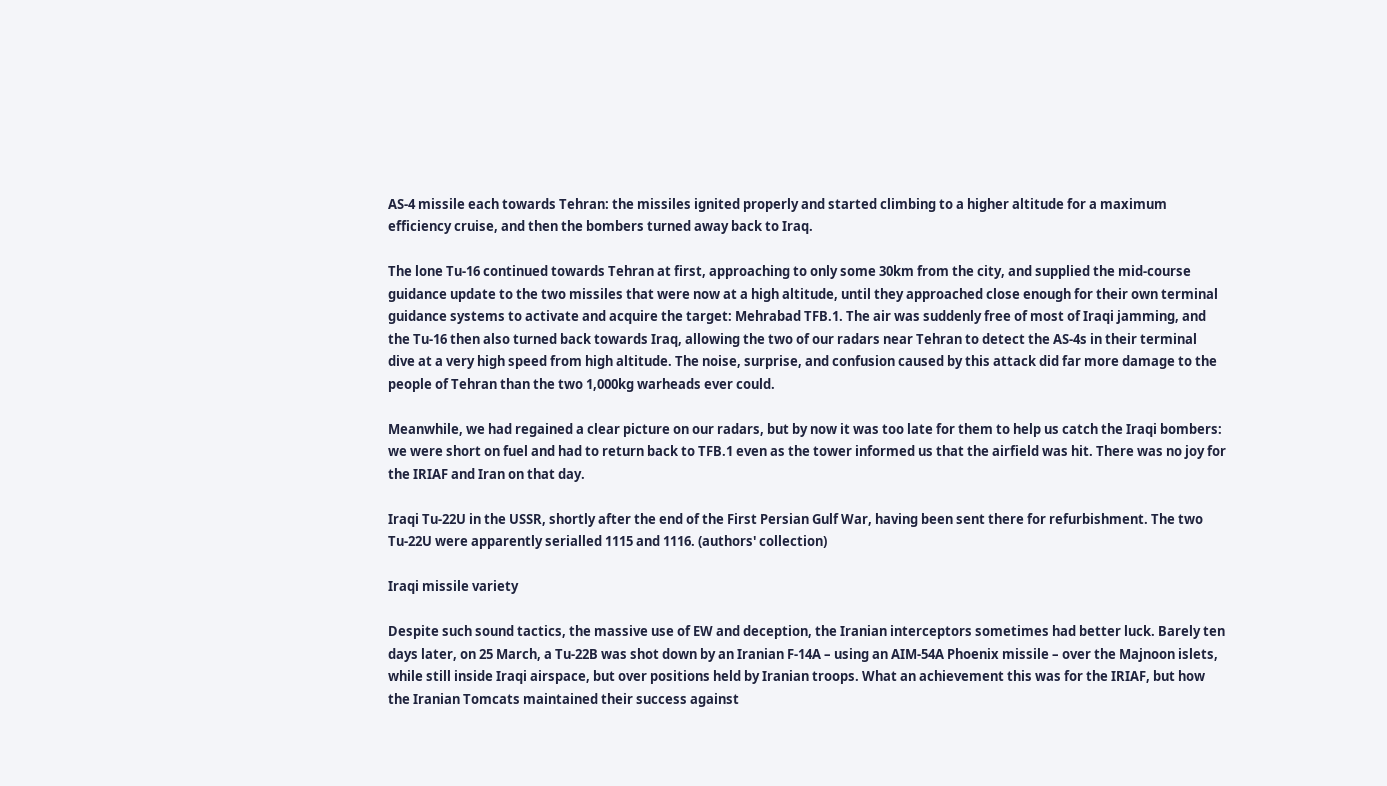AS-4 missile each towards Tehran: the missiles ignited properly and started climbing to a higher altitude for a maximum efficiency cruise, and then the bombers turned away back to Iraq.

The lone Tu-16 continued towards Tehran at first, approaching to only some 30km from the city, and supplied the mid-course guidance update to the two missiles that were now at a high altitude, until they approached close enough for their own terminal guidance systems to activate and acquire the target: Mehrabad TFB.1. The air was suddenly free of most of Iraqi jamming, and the Tu-16 then also turned back towards Iraq, allowing the two of our radars near Tehran to detect the AS-4s in their terminal dive at a very high speed from high altitude. The noise, surprise, and confusion caused by this attack did far more damage to the people of Tehran than the two 1,000kg warheads ever could.

Meanwhile, we had regained a clear picture on our radars, but by now it was too late for them to help us catch the Iraqi bombers: we were short on fuel and had to return back to TFB.1 even as the tower informed us that the airfield was hit. There was no joy for the IRIAF and Iran on that day.

Iraqi Tu-22U in the USSR, shortly after the end of the First Persian Gulf War, having been sent there for refurbishment. The two Tu-22U were apparently serialled 1115 and 1116. (authors' collection)

Iraqi missile variety

Despite such sound tactics, the massive use of EW and deception, the Iranian interceptors sometimes had better luck. Barely ten days later, on 25 March, a Tu-22B was shot down by an Iranian F-14A – using an AIM-54A Phoenix missile – over the Majnoon islets, while still inside Iraqi airspace, but over positions held by Iranian troops. What an achievement this was for the IRIAF, but how the Iranian Tomcats maintained their success against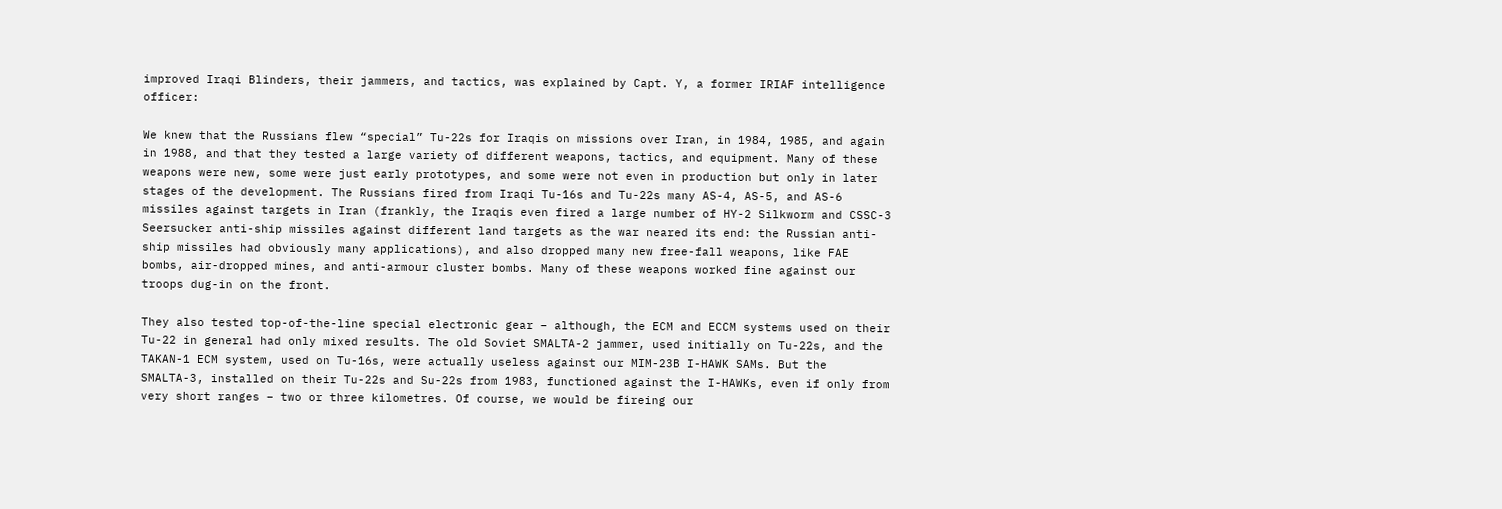improved Iraqi Blinders, their jammers, and tactics, was explained by Capt. Y, a former IRIAF intelligence officer:

We knew that the Russians flew “special” Tu-22s for Iraqis on missions over Iran, in 1984, 1985, and again in 1988, and that they tested a large variety of different weapons, tactics, and equipment. Many of these weapons were new, some were just early prototypes, and some were not even in production but only in later stages of the development. The Russians fired from Iraqi Tu-16s and Tu-22s many AS-4, AS-5, and AS-6 missiles against targets in Iran (frankly, the Iraqis even fired a large number of HY-2 Silkworm and CSSC-3 Seersucker anti-ship missiles against different land targets as the war neared its end: the Russian anti-ship missiles had obviously many applications), and also dropped many new free-fall weapons, like FAE bombs, air-dropped mines, and anti-armour cluster bombs. Many of these weapons worked fine against our troops dug-in on the front.

They also tested top-of-the-line special electronic gear – although, the ECM and ECCM systems used on their Tu-22 in general had only mixed results. The old Soviet SMALTA-2 jammer, used initially on Tu-22s, and the TAKAN-1 ECM system, used on Tu-16s, were actually useless against our MIM-23B I-HAWK SAMs. But the SMALTA-3, installed on their Tu-22s and Su-22s from 1983, functioned against the I-HAWKs, even if only from very short ranges – two or three kilometres. Of course, we would be fireing our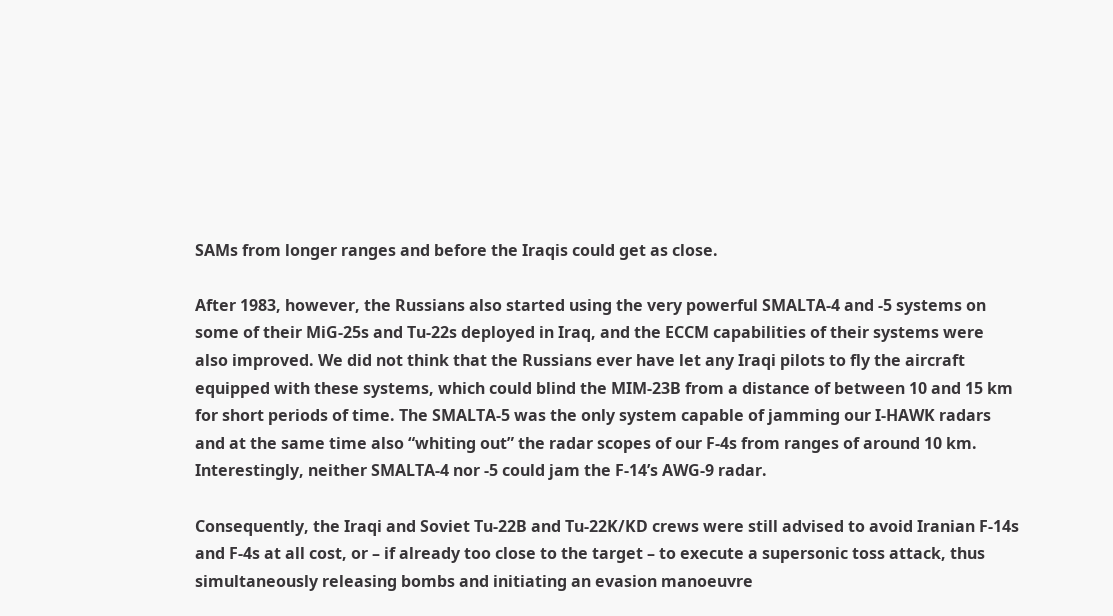SAMs from longer ranges and before the Iraqis could get as close.

After 1983, however, the Russians also started using the very powerful SMALTA-4 and -5 systems on some of their MiG-25s and Tu-22s deployed in Iraq, and the ECCM capabilities of their systems were also improved. We did not think that the Russians ever have let any Iraqi pilots to fly the aircraft equipped with these systems, which could blind the MIM-23B from a distance of between 10 and 15 km for short periods of time. The SMALTA-5 was the only system capable of jamming our I-HAWK radars and at the same time also “whiting out” the radar scopes of our F-4s from ranges of around 10 km. Interestingly, neither SMALTA-4 nor -5 could jam the F-14’s AWG-9 radar.

Consequently, the Iraqi and Soviet Tu-22B and Tu-22K/KD crews were still advised to avoid Iranian F-14s and F-4s at all cost, or – if already too close to the target – to execute a supersonic toss attack, thus simultaneously releasing bombs and initiating an evasion manoeuvre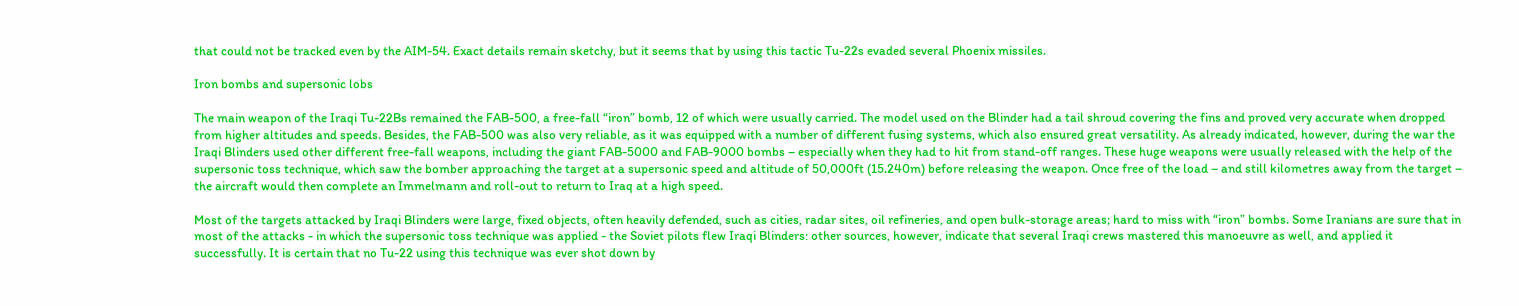that could not be tracked even by the AIM-54. Exact details remain sketchy, but it seems that by using this tactic Tu-22s evaded several Phoenix missiles.

Iron bombs and supersonic lobs

The main weapon of the Iraqi Tu-22Bs remained the FAB-500, a free-fall “iron” bomb, 12 of which were usually carried. The model used on the Blinder had a tail shroud covering the fins and proved very accurate when dropped from higher altitudes and speeds. Besides, the FAB-500 was also very reliable, as it was equipped with a number of different fusing systems, which also ensured great versatility. As already indicated, however, during the war the Iraqi Blinders used other different free-fall weapons, including the giant FAB-5000 and FAB-9000 bombs – especially when they had to hit from stand-off ranges. These huge weapons were usually released with the help of the supersonic toss technique, which saw the bomber approaching the target at a supersonic speed and altitude of 50,000ft (15.240m) before releasing the weapon. Once free of the load – and still kilometres away from the target – the aircraft would then complete an Immelmann and roll-out to return to Iraq at a high speed.

Most of the targets attacked by Iraqi Blinders were large, fixed objects, often heavily defended, such as cities, radar sites, oil refineries, and open bulk-storage areas; hard to miss with “iron” bombs. Some Iranians are sure that in most of the attacks - in which the supersonic toss technique was applied - the Soviet pilots flew Iraqi Blinders: other sources, however, indicate that several Iraqi crews mastered this manoeuvre as well, and applied it successfully. It is certain that no Tu-22 using this technique was ever shot down by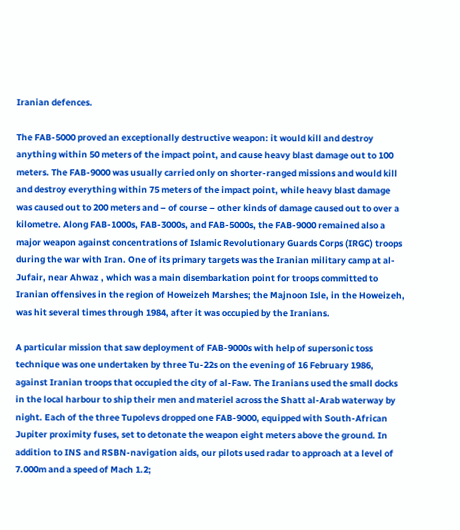Iranian defences.

The FAB-5000 proved an exceptionally destructive weapon: it would kill and destroy anything within 50 meters of the impact point, and cause heavy blast damage out to 100 meters. The FAB-9000 was usually carried only on shorter-ranged missions and would kill and destroy everything within 75 meters of the impact point, while heavy blast damage was caused out to 200 meters and – of course – other kinds of damage caused out to over a kilometre. Along FAB-1000s, FAB-3000s, and FAB-5000s, the FAB-9000 remained also a major weapon against concentrations of Islamic Revolutionary Guards Corps (IRGC) troops during the war with Iran. One of its primary targets was the Iranian military camp at al-Jufair, near Ahwaz , which was a main disembarkation point for troops committed to Iranian offensives in the region of Howeizeh Marshes; the Majnoon Isle, in the Howeizeh, was hit several times through 1984, after it was occupied by the Iranians.

A particular mission that saw deployment of FAB-9000s with help of supersonic toss technique was one undertaken by three Tu-22s on the evening of 16 February 1986, against Iranian troops that occupied the city of al-Faw. The Iranians used the small docks in the local harbour to ship their men and materiel across the Shatt al-Arab waterway by night. Each of the three Tupolevs dropped one FAB-9000, equipped with South-African Jupiter proximity fuses, set to detonate the weapon eight meters above the ground. In addition to INS and RSBN-navigation aids, our pilots used radar to approach at a level of 7.000m and a speed of Mach 1.2;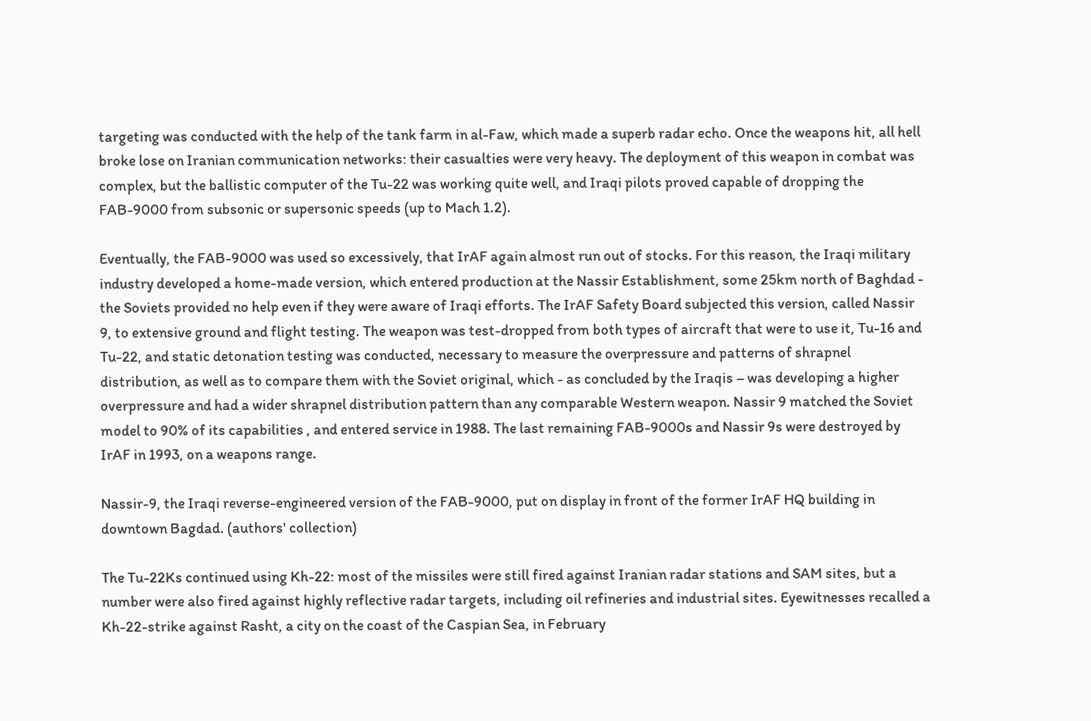targeting was conducted with the help of the tank farm in al-Faw, which made a superb radar echo. Once the weapons hit, all hell broke lose on Iranian communication networks: their casualties were very heavy. The deployment of this weapon in combat was complex, but the ballistic computer of the Tu-22 was working quite well, and Iraqi pilots proved capable of dropping the FAB-9000 from subsonic or supersonic speeds (up to Mach 1.2).

Eventually, the FAB-9000 was used so excessively, that IrAF again almost run out of stocks. For this reason, the Iraqi military industry developed a home-made version, which entered production at the Nassir Establishment, some 25km north of Baghdad - the Soviets provided no help even if they were aware of Iraqi efforts. The IrAF Safety Board subjected this version, called Nassir 9, to extensive ground and flight testing. The weapon was test-dropped from both types of aircraft that were to use it, Tu-16 and Tu-22, and static detonation testing was conducted, necessary to measure the overpressure and patterns of shrapnel distribution, as well as to compare them with the Soviet original, which - as concluded by the Iraqis – was developing a higher overpressure and had a wider shrapnel distribution pattern than any comparable Western weapon. Nassir 9 matched the Soviet model to 90% of its capabilities , and entered service in 1988. The last remaining FAB-9000s and Nassir 9s were destroyed by IrAF in 1993, on a weapons range.

Nassir-9, the Iraqi reverse-engineered version of the FAB-9000, put on display in front of the former IrAF HQ building in downtown Bagdad. (authors' collection)

The Tu-22Ks continued using Kh-22: most of the missiles were still fired against Iranian radar stations and SAM sites, but a number were also fired against highly reflective radar targets, including oil refineries and industrial sites. Eyewitnesses recalled a Kh-22-strike against Rasht, a city on the coast of the Caspian Sea, in February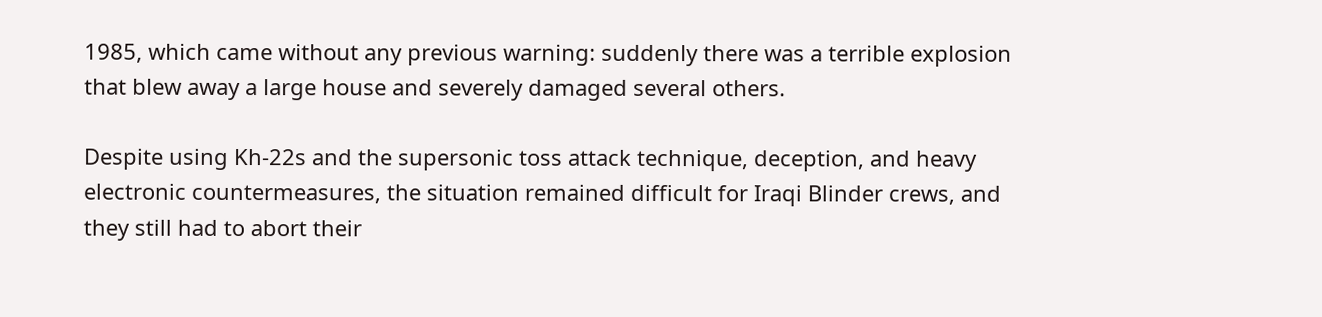1985, which came without any previous warning: suddenly there was a terrible explosion that blew away a large house and severely damaged several others.

Despite using Kh-22s and the supersonic toss attack technique, deception, and heavy electronic countermeasures, the situation remained difficult for Iraqi Blinder crews, and they still had to abort their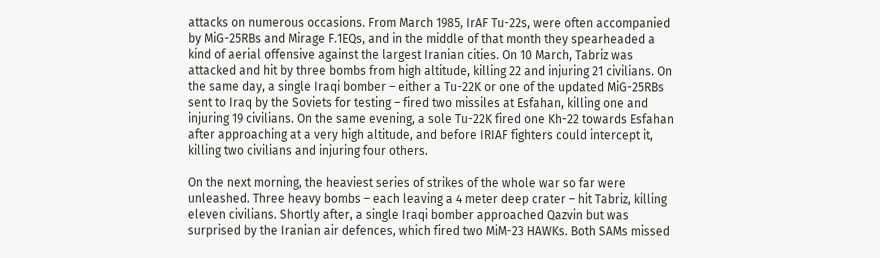attacks on numerous occasions. From March 1985, IrAF Tu-22s, were often accompanied by MiG-25RBs and Mirage F.1EQs, and in the middle of that month they spearheaded a kind of aerial offensive against the largest Iranian cities. On 10 March, Tabriz was attacked and hit by three bombs from high altitude, killing 22 and injuring 21 civilians. On the same day, a single Iraqi bomber – either a Tu-22K or one of the updated MiG-25RBs sent to Iraq by the Soviets for testing – fired two missiles at Esfahan, killing one and injuring 19 civilians. On the same evening, a sole Tu-22K fired one Kh-22 towards Esfahan after approaching at a very high altitude, and before IRIAF fighters could intercept it, killing two civilians and injuring four others.

On the next morning, the heaviest series of strikes of the whole war so far were unleashed. Three heavy bombs – each leaving a 4 meter deep crater – hit Tabriz, killing eleven civilians. Shortly after, a single Iraqi bomber approached Qazvin but was surprised by the Iranian air defences, which fired two MiM-23 HAWKs. Both SAMs missed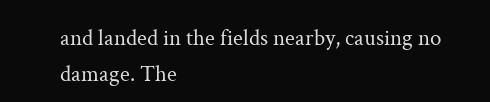and landed in the fields nearby, causing no damage. The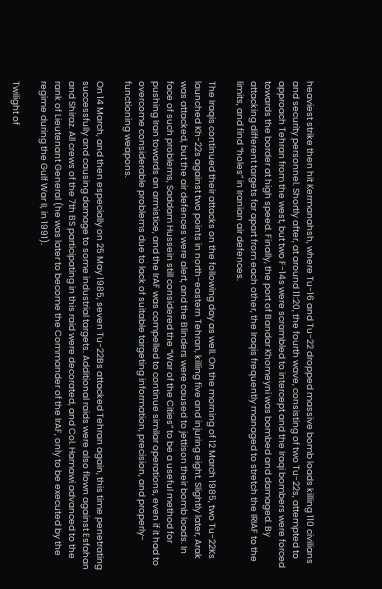heaviest strike then hit Kermanahsh, where Tu-16 and Tu-22 dropped massive bomb loads killing 110 civilians and security personnel. Shortly after, at around 11:20, the fourth wave, consisting of two Tu-22s, attempted to approach Tehran from the west, but two F-14s were scrambled to intercept and the Iraqi bombers were forced towards the border at high speed. Finally, the port of Bandar Khomeyni was bombed and damaged. By attacking different targets far apart from each other, the Iraqis frequently managed to stretch the IRIAF to the limits, and find “holes” in Iranian air defences.

The Iraqis continued their attacks on the following day as well. On the morning of 12 March 1985, two Tu-22Ks launched Kh-22s against two points in north-eastern Tehran, killing five and injuring eight. Slightly later, Arak was attacked, but the air defences were alert, and the Blinders were caused to jettison their bomb loads. In face of such problems, Saddam Hussein still considered the “War of the Cities” to be a useful method for pushing Iran towards an armistice, and the IrAF was compelled to continue similar operations, even if it had to overcome considerable problems due to lack of suitable targeting information, precision, and properly-functioning weapons.

On 14 March, and then especially on 25 May 1985, seven Tu-22Bs attacked Tehran again, this time penetrating successfully and causing damage to some industrial targets. Additional raids were also flown against Esfahan and Shiraz. All crews of the 7th BS participating in this raid were decorated, and Col. Hamawi advanced to the rank of Lieutenant General (he was later to become the Commander of the IrAF, only to be executed by the regime during the Gulf War II, in 1991).

Twilight of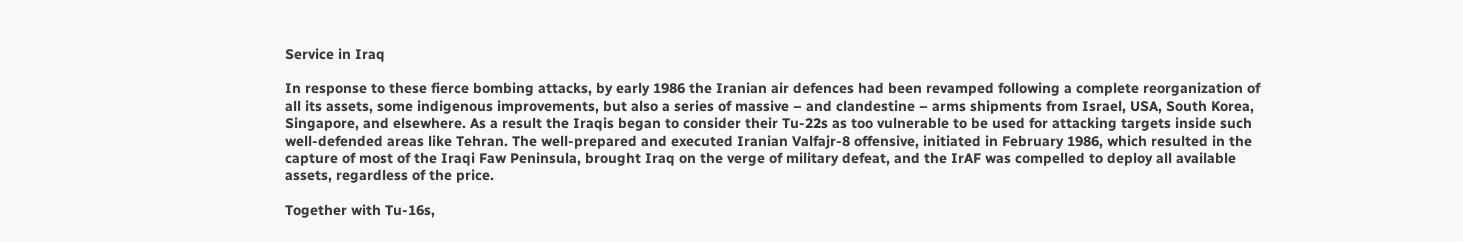Service in Iraq

In response to these fierce bombing attacks, by early 1986 the Iranian air defences had been revamped following a complete reorganization of all its assets, some indigenous improvements, but also a series of massive – and clandestine – arms shipments from Israel, USA, South Korea, Singapore, and elsewhere. As a result the Iraqis began to consider their Tu-22s as too vulnerable to be used for attacking targets inside such well-defended areas like Tehran. The well-prepared and executed Iranian Valfajr-8 offensive, initiated in February 1986, which resulted in the capture of most of the Iraqi Faw Peninsula, brought Iraq on the verge of military defeat, and the IrAF was compelled to deploy all available assets, regardless of the price.

Together with Tu-16s,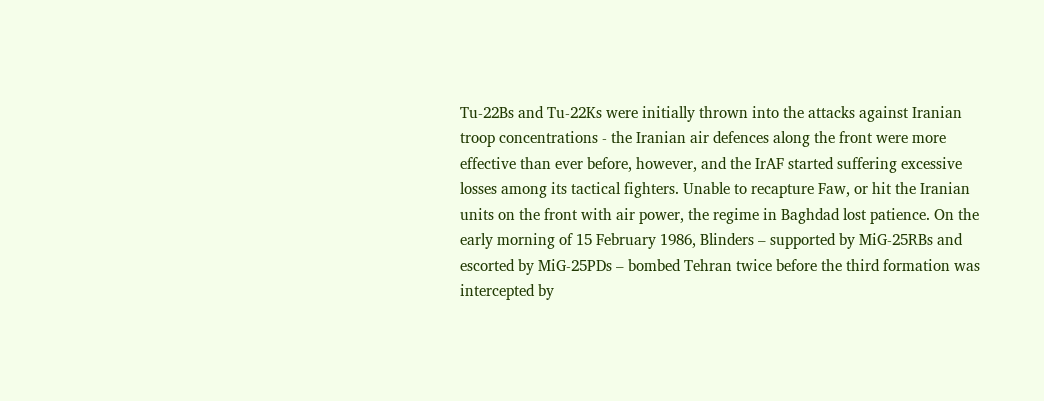Tu-22Bs and Tu-22Ks were initially thrown into the attacks against Iranian troop concentrations - the Iranian air defences along the front were more effective than ever before, however, and the IrAF started suffering excessive losses among its tactical fighters. Unable to recapture Faw, or hit the Iranian units on the front with air power, the regime in Baghdad lost patience. On the early morning of 15 February 1986, Blinders – supported by MiG-25RBs and escorted by MiG-25PDs – bombed Tehran twice before the third formation was intercepted by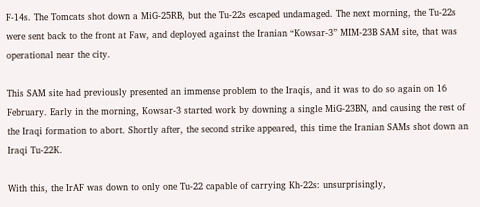F-14s. The Tomcats shot down a MiG-25RB, but the Tu-22s escaped undamaged. The next morning, the Tu-22s were sent back to the front at Faw, and deployed against the Iranian “Kowsar-3” MIM-23B SAM site, that was operational near the city.

This SAM site had previously presented an immense problem to the Iraqis, and it was to do so again on 16 February. Early in the morning, Kowsar-3 started work by downing a single MiG-23BN, and causing the rest of the Iraqi formation to abort. Shortly after, the second strike appeared, this time the Iranian SAMs shot down an Iraqi Tu-22K.

With this, the IrAF was down to only one Tu-22 capable of carrying Kh-22s: unsurprisingly,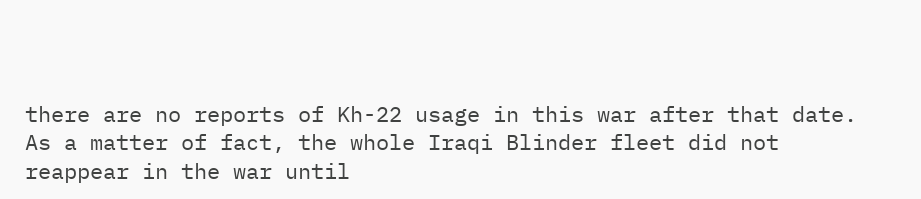there are no reports of Kh-22 usage in this war after that date. As a matter of fact, the whole Iraqi Blinder fleet did not reappear in the war until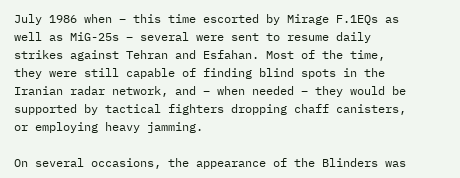July 1986 when – this time escorted by Mirage F.1EQs as well as MiG-25s – several were sent to resume daily strikes against Tehran and Esfahan. Most of the time, they were still capable of finding blind spots in the Iranian radar network, and – when needed – they would be supported by tactical fighters dropping chaff canisters, or employing heavy jamming.

On several occasions, the appearance of the Blinders was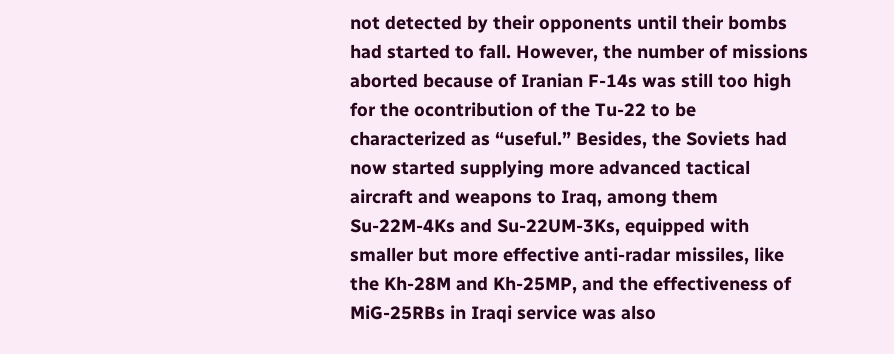not detected by their opponents until their bombs had started to fall. However, the number of missions aborted because of Iranian F-14s was still too high for the ocontribution of the Tu-22 to be characterized as “useful.” Besides, the Soviets had now started supplying more advanced tactical aircraft and weapons to Iraq, among them Su-22M-4Ks and Su-22UM-3Ks, equipped with smaller but more effective anti-radar missiles, like the Kh-28M and Kh-25MP, and the effectiveness of MiG-25RBs in Iraqi service was also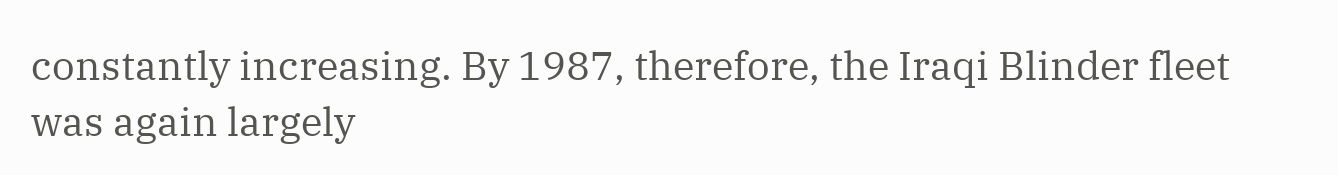constantly increasing. By 1987, therefore, the Iraqi Blinder fleet was again largely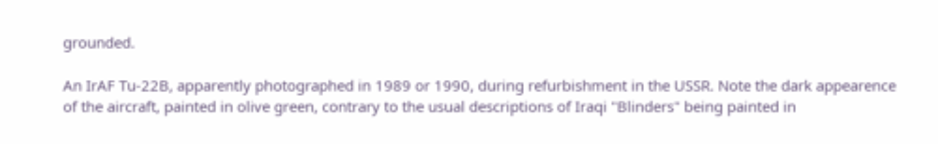grounded.

An IrAF Tu-22B, apparently photographed in 1989 or 1990, during refurbishment in the USSR. Note the dark appearence of the aircraft, painted in olive green, contrary to the usual descriptions of Iraqi "Blinders" being painted in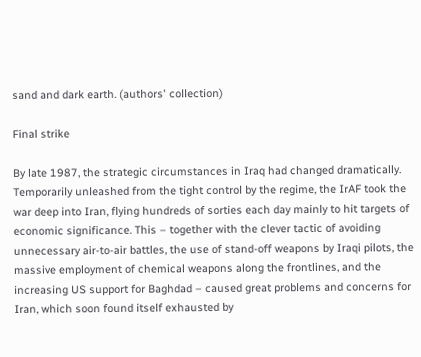sand and dark earth. (authors' collection)

Final strike

By late 1987, the strategic circumstances in Iraq had changed dramatically. Temporarily unleashed from the tight control by the regime, the IrAF took the war deep into Iran, flying hundreds of sorties each day mainly to hit targets of economic significance. This – together with the clever tactic of avoiding unnecessary air-to-air battles, the use of stand-off weapons by Iraqi pilots, the massive employment of chemical weapons along the frontlines, and the increasing US support for Baghdad – caused great problems and concerns for Iran, which soon found itself exhausted by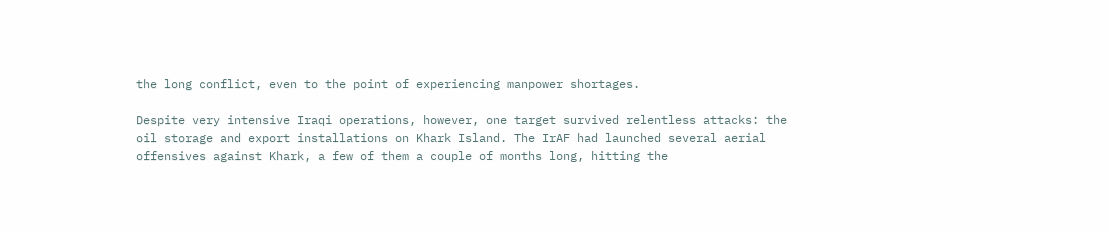the long conflict, even to the point of experiencing manpower shortages.

Despite very intensive Iraqi operations, however, one target survived relentless attacks: the oil storage and export installations on Khark Island. The IrAF had launched several aerial offensives against Khark, a few of them a couple of months long, hitting the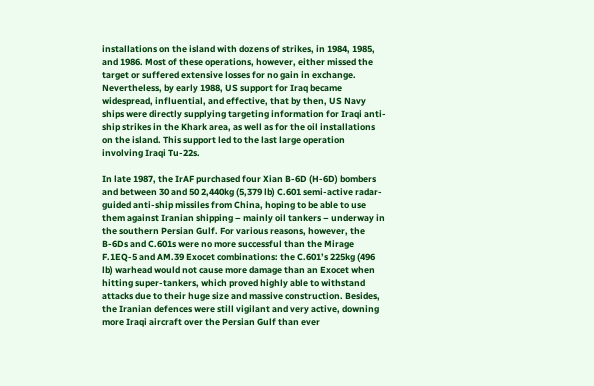installations on the island with dozens of strikes, in 1984, 1985, and 1986. Most of these operations, however, either missed the target or suffered extensive losses for no gain in exchange. Nevertheless, by early 1988, US support for Iraq became widespread, influential, and effective, that by then, US Navy ships were directly supplying targeting information for Iraqi anti-ship strikes in the Khark area, as well as for the oil installations on the island. This support led to the last large operation involving Iraqi Tu-22s.

In late 1987, the IrAF purchased four Xian B-6D (H-6D) bombers and between 30 and 50 2,440kg (5,379 lb) C.601 semi-active radar-guided anti-ship missiles from China, hoping to be able to use them against Iranian shipping – mainly oil tankers – underway in the southern Persian Gulf. For various reasons, however, the B-6Ds and C.601s were no more successful than the Mirage F.1EQ-5 and AM.39 Exocet combinations: the C.601’s 225kg (496 lb) warhead would not cause more damage than an Exocet when hitting super-tankers, which proved highly able to withstand attacks due to their huge size and massive construction. Besides, the Iranian defences were still vigilant and very active, downing more Iraqi aircraft over the Persian Gulf than ever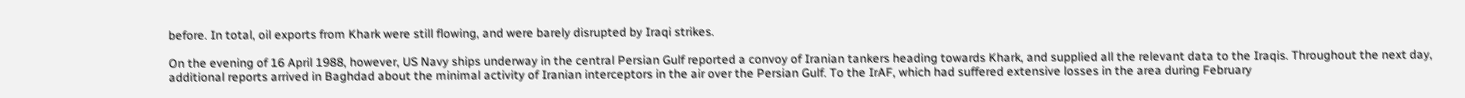before. In total, oil exports from Khark were still flowing, and were barely disrupted by Iraqi strikes.

On the evening of 16 April 1988, however, US Navy ships underway in the central Persian Gulf reported a convoy of Iranian tankers heading towards Khark, and supplied all the relevant data to the Iraqis. Throughout the next day, additional reports arrived in Baghdad about the minimal activity of Iranian interceptors in the air over the Persian Gulf. To the IrAF, which had suffered extensive losses in the area during February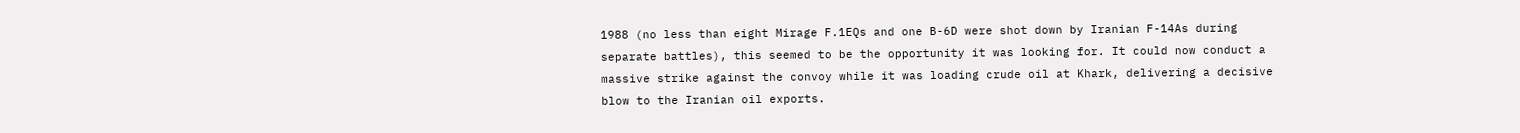1988 (no less than eight Mirage F.1EQs and one B-6D were shot down by Iranian F-14As during separate battles), this seemed to be the opportunity it was looking for. It could now conduct a massive strike against the convoy while it was loading crude oil at Khark, delivering a decisive blow to the Iranian oil exports.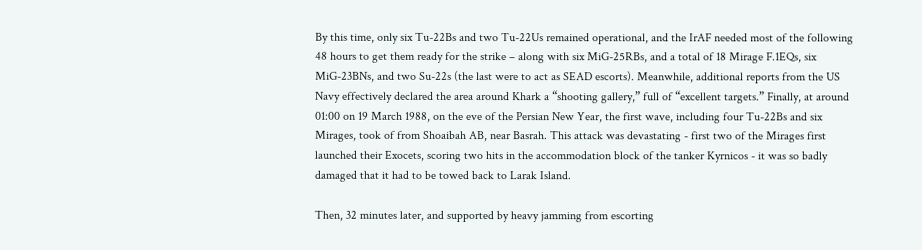By this time, only six Tu-22Bs and two Tu-22Us remained operational, and the IrAF needed most of the following 48 hours to get them ready for the strike – along with six MiG-25RBs, and a total of 18 Mirage F.1EQs, six MiG-23BNs, and two Su-22s (the last were to act as SEAD escorts). Meanwhile, additional reports from the US Navy effectively declared the area around Khark a “shooting gallery,” full of “excellent targets.” Finally, at around 01:00 on 19 March 1988, on the eve of the Persian New Year, the first wave, including four Tu-22Bs and six Mirages, took of from Shoaibah AB, near Basrah. This attack was devastating - first two of the Mirages first launched their Exocets, scoring two hits in the accommodation block of the tanker Kyrnicos - it was so badly damaged that it had to be towed back to Larak Island.

Then, 32 minutes later, and supported by heavy jamming from escorting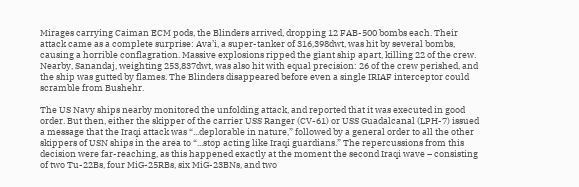Mirages carrying Caiman ECM pods, the Blinders arrived, dropping 12 FAB-500 bombs each. Their attack came as a complete surprise: Ava’i, a super-tanker of 316,398dwt, was hit by several bombs, causing a horrible conflagration. Massive explosions ripped the giant ship apart, killing 22 of the crew. Nearby, Sanandaj, weighting 253,837dwt, was also hit with equal precision: 26 of the crew perished, and the ship was gutted by flames. The Blinders disappeared before even a single IRIAF interceptor could scramble from Bushehr.

The US Navy ships nearby monitored the unfolding attack, and reported that it was executed in good order. But then, either the skipper of the carrier USS Ranger (CV-61) or USS Guadalcanal (LPH-7) issued a message that the Iraqi attack was “...deplorable in nature,” followed by a general order to all the other skippers of USN ships in the area to “...stop acting like Iraqi guardians.” The repercussions from this decision were far-reaching, as this happened exactly at the moment the second Iraqi wave – consisting of two Tu-22Bs, four MiG-25RBs, six MiG-23BNs, and two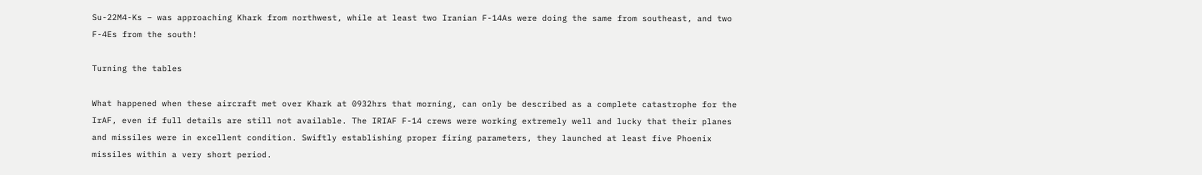Su-22M4-Ks – was approaching Khark from northwest, while at least two Iranian F-14As were doing the same from southeast, and two F-4Es from the south!

Turning the tables

What happened when these aircraft met over Khark at 0932hrs that morning, can only be described as a complete catastrophe for the IrAF, even if full details are still not available. The IRIAF F-14 crews were working extremely well and lucky that their planes and missiles were in excellent condition. Swiftly establishing proper firing parameters, they launched at least five Phoenix missiles within a very short period.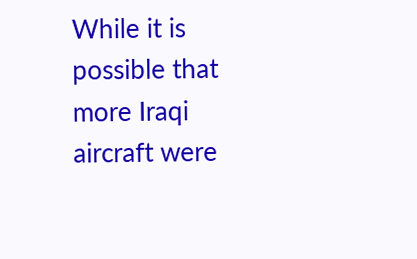While it is possible that more Iraqi aircraft were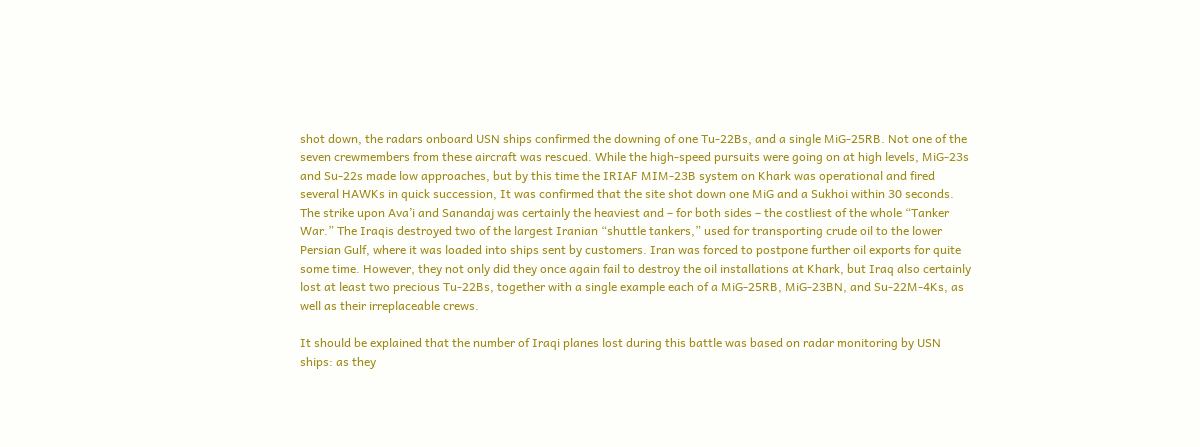shot down, the radars onboard USN ships confirmed the downing of one Tu-22Bs, and a single MiG-25RB. Not one of the seven crewmembers from these aircraft was rescued. While the high-speed pursuits were going on at high levels, MiG-23s and Su-22s made low approaches, but by this time the IRIAF MIM-23B system on Khark was operational and fired several HAWKs in quick succession, It was confirmed that the site shot down one MiG and a Sukhoi within 30 seconds. The strike upon Ava’i and Sanandaj was certainly the heaviest and – for both sides – the costliest of the whole “Tanker War.” The Iraqis destroyed two of the largest Iranian “shuttle tankers,” used for transporting crude oil to the lower Persian Gulf, where it was loaded into ships sent by customers. Iran was forced to postpone further oil exports for quite some time. However, they not only did they once again fail to destroy the oil installations at Khark, but Iraq also certainly lost at least two precious Tu-22Bs, together with a single example each of a MiG-25RB, MiG-23BN, and Su-22M-4Ks, as well as their irreplaceable crews.

It should be explained that the number of Iraqi planes lost during this battle was based on radar monitoring by USN ships: as they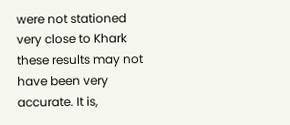were not stationed very close to Khark these results may not have been very accurate. It is,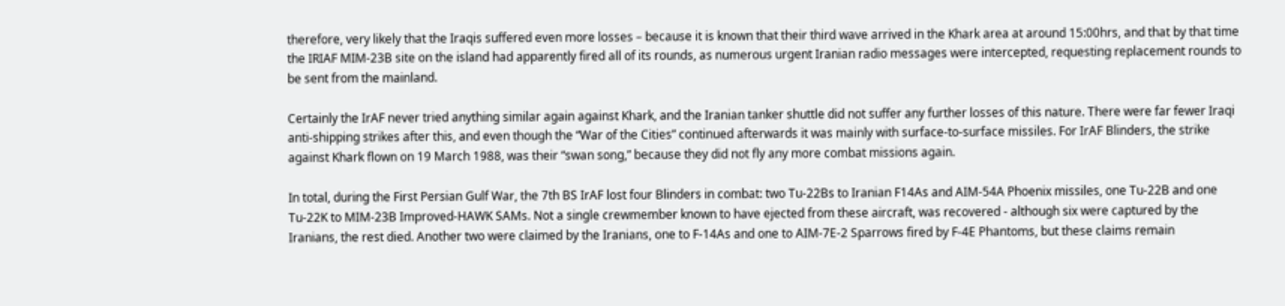therefore, very likely that the Iraqis suffered even more losses – because it is known that their third wave arrived in the Khark area at around 15:00hrs, and that by that time the IRIAF MIM-23B site on the island had apparently fired all of its rounds, as numerous urgent Iranian radio messages were intercepted, requesting replacement rounds to be sent from the mainland.

Certainly the IrAF never tried anything similar again against Khark, and the Iranian tanker shuttle did not suffer any further losses of this nature. There were far fewer Iraqi anti-shipping strikes after this, and even though the “War of the Cities” continued afterwards it was mainly with surface-to-surface missiles. For IrAF Blinders, the strike against Khark flown on 19 March 1988, was their “swan song,” because they did not fly any more combat missions again.

In total, during the First Persian Gulf War, the 7th BS IrAF lost four Blinders in combat: two Tu-22Bs to Iranian F14As and AIM-54A Phoenix missiles, one Tu-22B and one Tu-22K to MIM-23B Improved-HAWK SAMs. Not a single crewmember known to have ejected from these aircraft, was recovered - although six were captured by the Iranians, the rest died. Another two were claimed by the Iranians, one to F-14As and one to AIM-7E-2 Sparrows fired by F-4E Phantoms, but these claims remain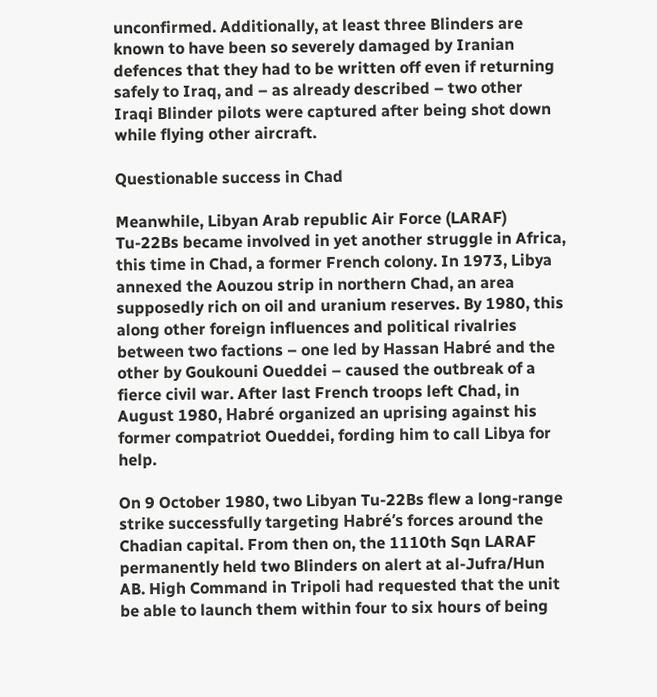unconfirmed. Additionally, at least three Blinders are known to have been so severely damaged by Iranian defences that they had to be written off even if returning safely to Iraq, and – as already described – two other Iraqi Blinder pilots were captured after being shot down while flying other aircraft.

Questionable success in Chad

Meanwhile, Libyan Arab republic Air Force (LARAF) Tu-22Bs became involved in yet another struggle in Africa, this time in Chad, a former French colony. In 1973, Libya annexed the Aouzou strip in northern Chad, an area supposedly rich on oil and uranium reserves. By 1980, this along other foreign influences and political rivalries between two factions – one led by Hassan Habré and the other by Goukouni Oueddei – caused the outbreak of a fierce civil war. After last French troops left Chad, in August 1980, Habré organized an uprising against his former compatriot Oueddei, fording him to call Libya for help.

On 9 October 1980, two Libyan Tu-22Bs flew a long-range strike successfully targeting Habré’s forces around the Chadian capital. From then on, the 1110th Sqn LARAF permanently held two Blinders on alert at al-Jufra/Hun AB. High Command in Tripoli had requested that the unit be able to launch them within four to six hours of being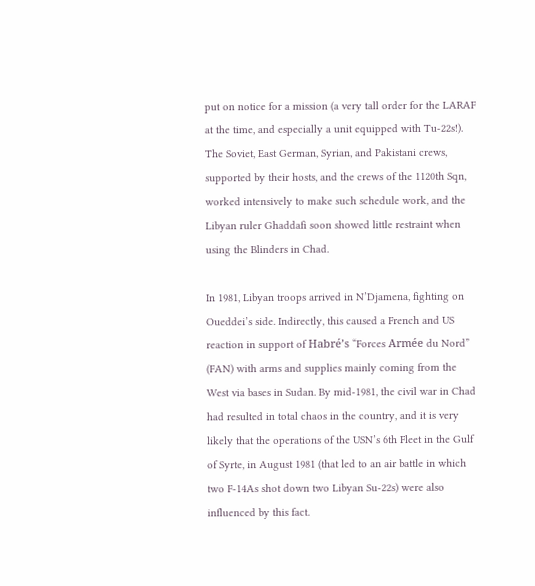put on notice for a mission (a very tall order for the LARAF at the time, and especially a unit equipped with Tu-22s!). The Soviet, East German, Syrian, and Pakistani crews, supported by their hosts, and the crews of the 1120th Sqn, worked intensively to make such schedule work, and the Libyan ruler Ghaddafi soon showed little restraint when using the Blinders in Chad.

In 1981, Libyan troops arrived in N’Djamena, fighting on Oueddei’s side. Indirectly, this caused a French and US reaction in support of Habré’s “Forces Armée du Nord” (FAN) with arms and supplies mainly coming from the West via bases in Sudan. By mid-1981, the civil war in Chad had resulted in total chaos in the country, and it is very likely that the operations of the USN’s 6th Fleet in the Gulf of Syrte, in August 1981 (that led to an air battle in which two F-14As shot down two Libyan Su-22s) were also influenced by this fact.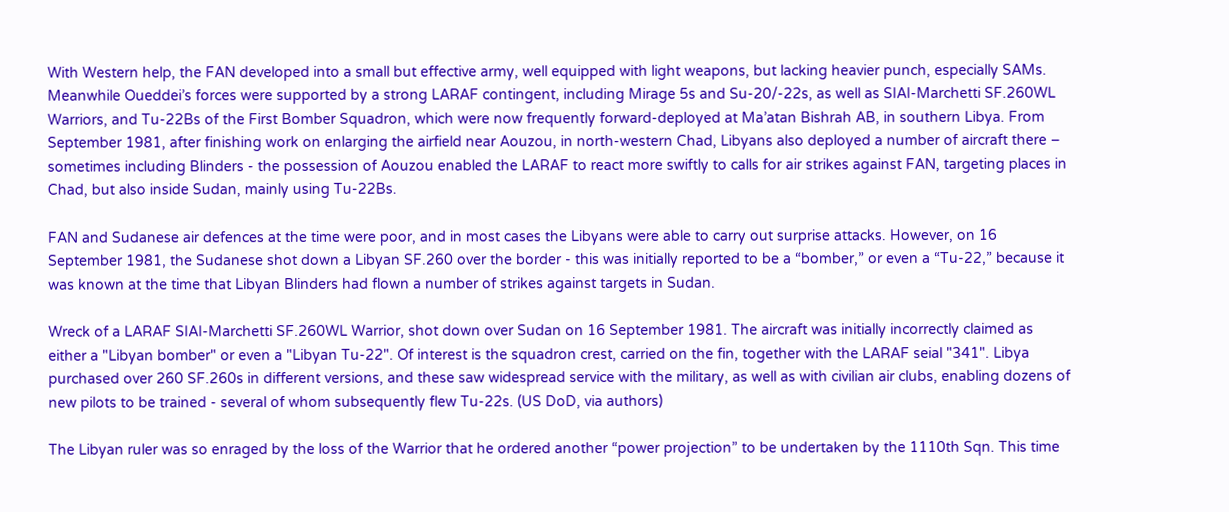With Western help, the FAN developed into a small but effective army, well equipped with light weapons, but lacking heavier punch, especially SAMs. Meanwhile Oueddei’s forces were supported by a strong LARAF contingent, including Mirage 5s and Su-20/-22s, as well as SIAI-Marchetti SF.260WL Warriors, and Tu-22Bs of the First Bomber Squadron, which were now frequently forward-deployed at Ma’atan Bishrah AB, in southern Libya. From September 1981, after finishing work on enlarging the airfield near Aouzou, in north-western Chad, Libyans also deployed a number of aircraft there – sometimes including Blinders - the possession of Aouzou enabled the LARAF to react more swiftly to calls for air strikes against FAN, targeting places in Chad, but also inside Sudan, mainly using Tu-22Bs.

FAN and Sudanese air defences at the time were poor, and in most cases the Libyans were able to carry out surprise attacks. However, on 16 September 1981, the Sudanese shot down a Libyan SF.260 over the border - this was initially reported to be a “bomber,” or even a “Tu-22,” because it was known at the time that Libyan Blinders had flown a number of strikes against targets in Sudan.

Wreck of a LARAF SIAI-Marchetti SF.260WL Warrior, shot down over Sudan on 16 September 1981. The aircraft was initially incorrectly claimed as either a "Libyan bomber" or even a "Libyan Tu-22". Of interest is the squadron crest, carried on the fin, together with the LARAF seial "341". Libya purchased over 260 SF.260s in different versions, and these saw widespread service with the military, as well as with civilian air clubs, enabling dozens of new pilots to be trained - several of whom subsequently flew Tu-22s. (US DoD, via authors)

The Libyan ruler was so enraged by the loss of the Warrior that he ordered another “power projection” to be undertaken by the 1110th Sqn. This time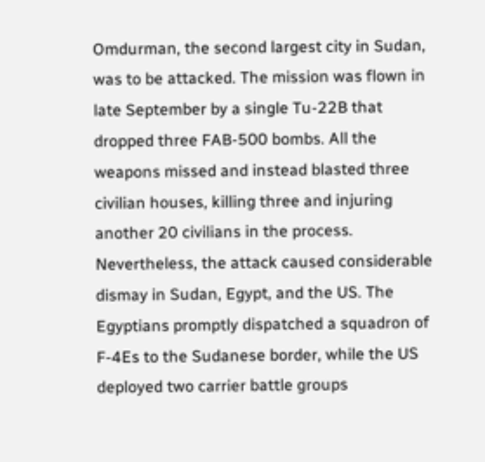Omdurman, the second largest city in Sudan, was to be attacked. The mission was flown in late September by a single Tu-22B that dropped three FAB-500 bombs. All the weapons missed and instead blasted three civilian houses, killing three and injuring another 20 civilians in the process. Nevertheless, the attack caused considerable dismay in Sudan, Egypt, and the US. The Egyptians promptly dispatched a squadron of F-4Es to the Sudanese border, while the US deployed two carrier battle groups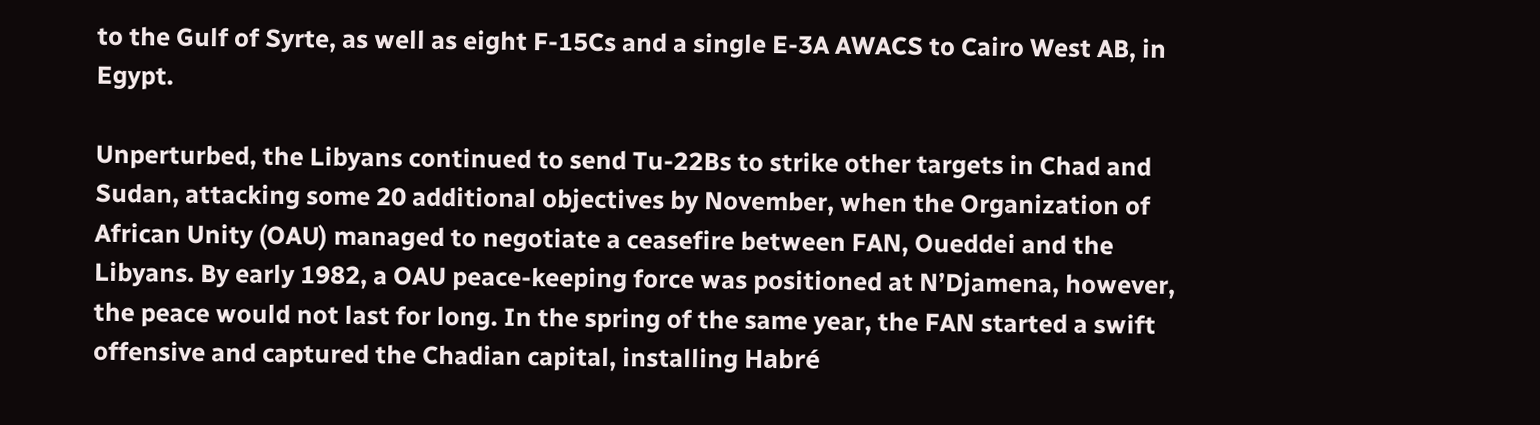to the Gulf of Syrte, as well as eight F-15Cs and a single E-3A AWACS to Cairo West AB, in Egypt.

Unperturbed, the Libyans continued to send Tu-22Bs to strike other targets in Chad and Sudan, attacking some 20 additional objectives by November, when the Organization of African Unity (OAU) managed to negotiate a ceasefire between FAN, Oueddei and the Libyans. By early 1982, a OAU peace-keeping force was positioned at N’Djamena, however, the peace would not last for long. In the spring of the same year, the FAN started a swift offensive and captured the Chadian capital, installing Habré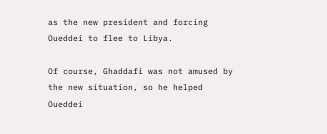as the new president and forcing Oueddei to flee to Libya.

Of course, Ghaddafi was not amused by the new situation, so he helped Oueddei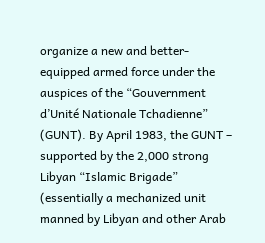organize a new and better-equipped armed force under the auspices of the “Gouvernment d’Unité Nationale Tchadienne” (GUNT). By April 1983, the GUNT – supported by the 2,000 strong Libyan “Islamic Brigade” (essentially a mechanized unit manned by Libyan and other Arab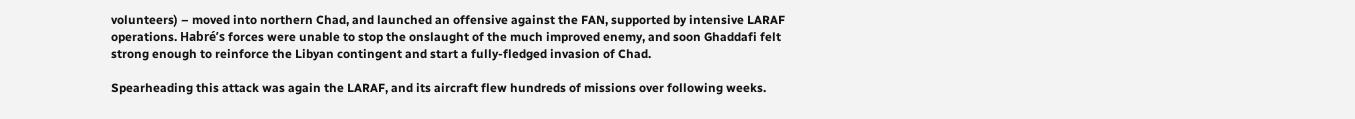volunteers) – moved into northern Chad, and launched an offensive against the FAN, supported by intensive LARAF operations. Habré’s forces were unable to stop the onslaught of the much improved enemy, and soon Ghaddafi felt strong enough to reinforce the Libyan contingent and start a fully-fledged invasion of Chad.

Spearheading this attack was again the LARAF, and its aircraft flew hundreds of missions over following weeks.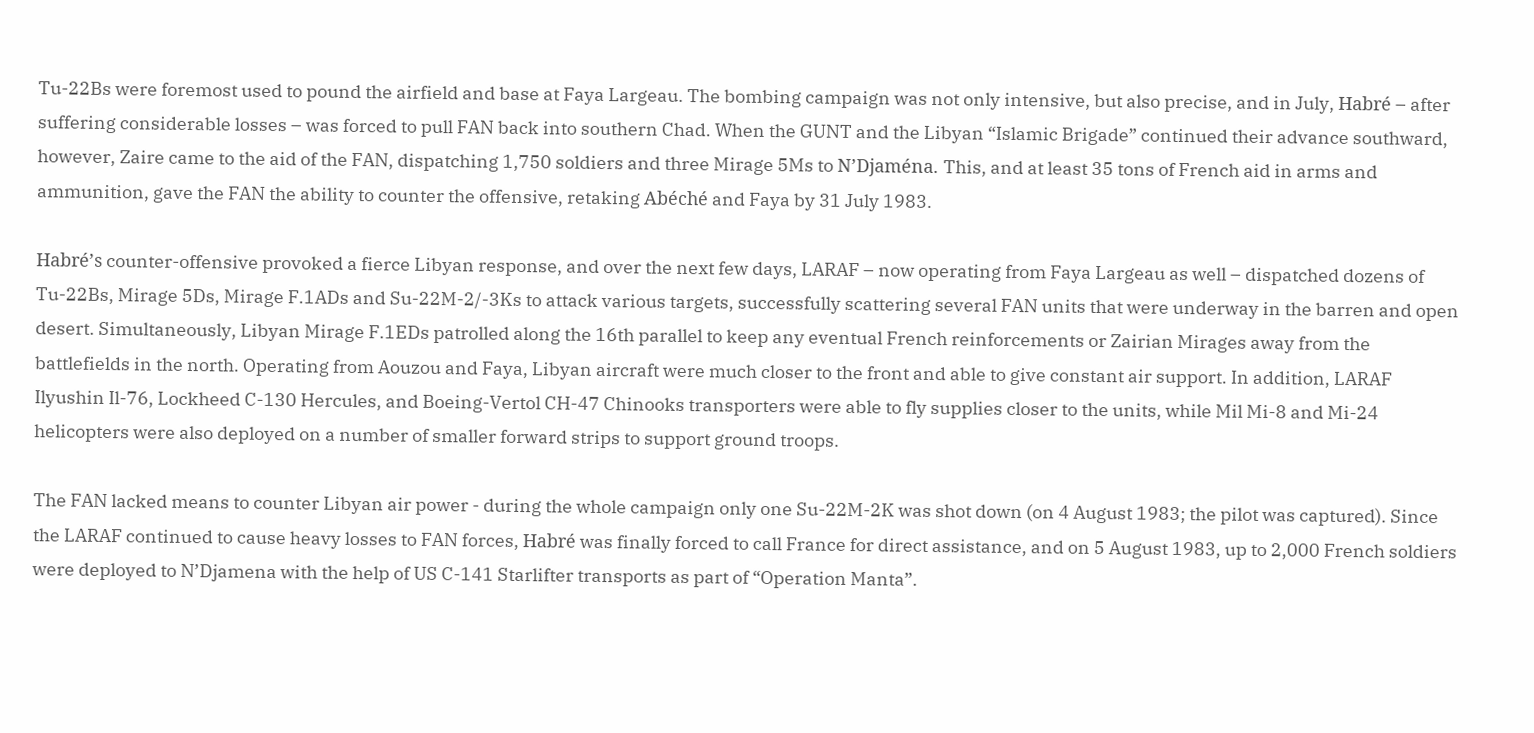Tu-22Bs were foremost used to pound the airfield and base at Faya Largeau. The bombing campaign was not only intensive, but also precise, and in July, Habré – after suffering considerable losses – was forced to pull FAN back into southern Chad. When the GUNT and the Libyan “Islamic Brigade” continued their advance southward, however, Zaire came to the aid of the FAN, dispatching 1,750 soldiers and three Mirage 5Ms to N’Djaména. This, and at least 35 tons of French aid in arms and ammunition, gave the FAN the ability to counter the offensive, retaking Abéché and Faya by 31 July 1983.

Habré’s counter-offensive provoked a fierce Libyan response, and over the next few days, LARAF – now operating from Faya Largeau as well – dispatched dozens of Tu-22Bs, Mirage 5Ds, Mirage F.1ADs and Su-22M-2/-3Ks to attack various targets, successfully scattering several FAN units that were underway in the barren and open desert. Simultaneously, Libyan Mirage F.1EDs patrolled along the 16th parallel to keep any eventual French reinforcements or Zairian Mirages away from the battlefields in the north. Operating from Aouzou and Faya, Libyan aircraft were much closer to the front and able to give constant air support. In addition, LARAF Ilyushin Il-76, Lockheed C-130 Hercules, and Boeing-Vertol CH-47 Chinooks transporters were able to fly supplies closer to the units, while Mil Mi-8 and Mi-24 helicopters were also deployed on a number of smaller forward strips to support ground troops.

The FAN lacked means to counter Libyan air power - during the whole campaign only one Su-22M-2K was shot down (on 4 August 1983; the pilot was captured). Since the LARAF continued to cause heavy losses to FAN forces, Habré was finally forced to call France for direct assistance, and on 5 August 1983, up to 2,000 French soldiers were deployed to N’Djamena with the help of US C-141 Starlifter transports as part of “Operation Manta”.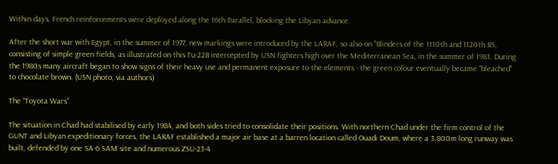Within days, French reinforcements were deployed along the 16th Parallel, blocking the Libyan advance.

After the short war with Egypt, in the summer of 1977, new markings were introduced by the LARAF, so also on "Blinders of the 1110th and 1120th BS, consisting of simple green fields, as illustrated on this Tu-22B intercepted by USN fighters high over the Mediterranean Sea, in the summer of 1981. During the 1980s many aircraft began to show signs of their heavy use and permanent exposure to the elements - the green colour eventually became "bleached" to chocolate brown. (USN photo, via authors)

The “Toyota Wars”

The situation in Chad had stabilised by early 1984, and both sides tried to consolidate their positions. With northern Chad under the firm control of the GUNT and Libyan expeditionary forces, the LARAF established a major air base at a barren location called Ouadi Doum, where a 3,800m long runway was built, defended by one SA-6 SAM site and numerous ZSU-23-4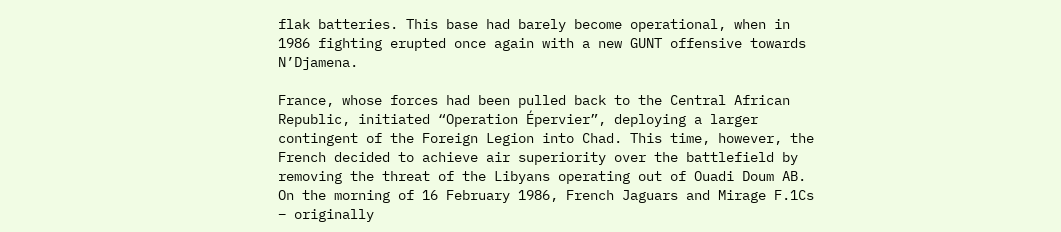flak batteries. This base had barely become operational, when in 1986 fighting erupted once again with a new GUNT offensive towards N’Djamena.

France, whose forces had been pulled back to the Central African Republic, initiated “Operation Épervier”, deploying a larger contingent of the Foreign Legion into Chad. This time, however, the French decided to achieve air superiority over the battlefield by removing the threat of the Libyans operating out of Ouadi Doum AB. On the morning of 16 February 1986, French Jaguars and Mirage F.1Cs – originally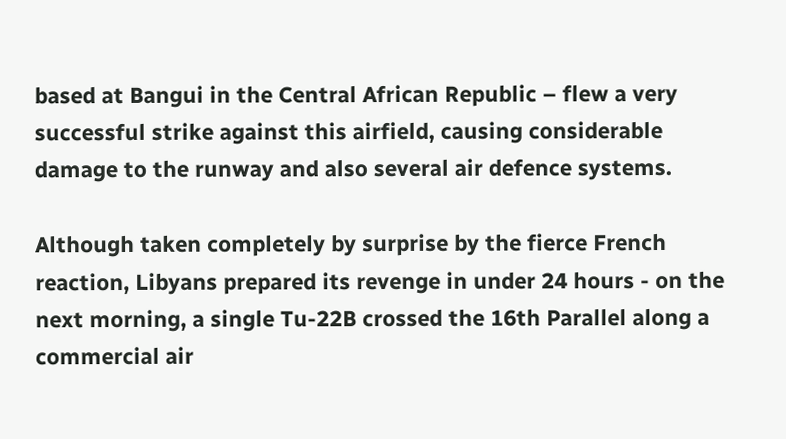based at Bangui in the Central African Republic – flew a very successful strike against this airfield, causing considerable damage to the runway and also several air defence systems.

Although taken completely by surprise by the fierce French reaction, Libyans prepared its revenge in under 24 hours - on the next morning, a single Tu-22B crossed the 16th Parallel along a commercial air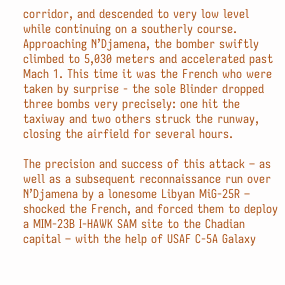corridor, and descended to very low level while continuing on a southerly course. Approaching N’Djamena, the bomber swiftly climbed to 5,030 meters and accelerated past Mach 1. This time it was the French who were taken by surprise - the sole Blinder dropped three bombs very precisely: one hit the taxiway and two others struck the runway, closing the airfield for several hours.

The precision and success of this attack – as well as a subsequent reconnaissance run over N’Djamena by a lonesome Libyan MiG-25R – shocked the French, and forced them to deploy a MIM-23B I-HAWK SAM site to the Chadian capital – with the help of USAF C-5A Galaxy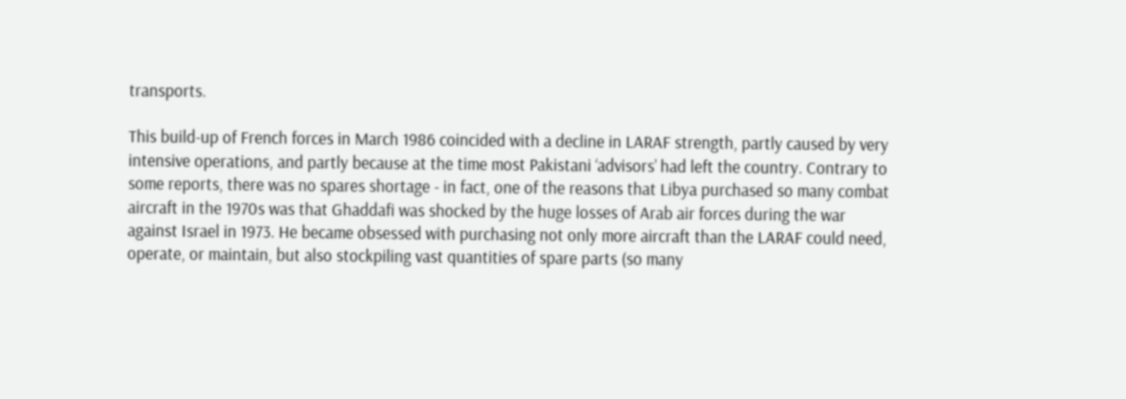transports.

This build-up of French forces in March 1986 coincided with a decline in LARAF strength, partly caused by very intensive operations, and partly because at the time most Pakistani ‘advisors’ had left the country. Contrary to some reports, there was no spares shortage - in fact, one of the reasons that Libya purchased so many combat aircraft in the 1970s was that Ghaddafi was shocked by the huge losses of Arab air forces during the war against Israel in 1973. He became obsessed with purchasing not only more aircraft than the LARAF could need, operate, or maintain, but also stockpiling vast quantities of spare parts (so many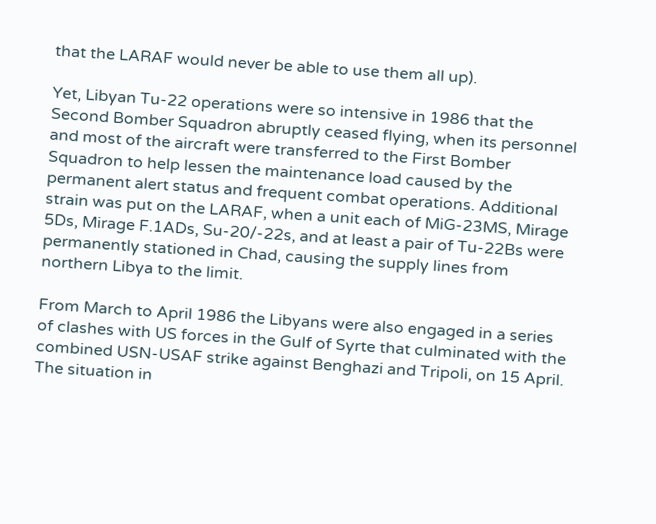that the LARAF would never be able to use them all up).

Yet, Libyan Tu-22 operations were so intensive in 1986 that the Second Bomber Squadron abruptly ceased flying, when its personnel and most of the aircraft were transferred to the First Bomber Squadron to help lessen the maintenance load caused by the permanent alert status and frequent combat operations. Additional strain was put on the LARAF, when a unit each of MiG-23MS, Mirage 5Ds, Mirage F.1ADs, Su-20/-22s, and at least a pair of Tu-22Bs were permanently stationed in Chad, causing the supply lines from northern Libya to the limit.

From March to April 1986 the Libyans were also engaged in a series of clashes with US forces in the Gulf of Syrte that culminated with the combined USN-USAF strike against Benghazi and Tripoli, on 15 April. The situation in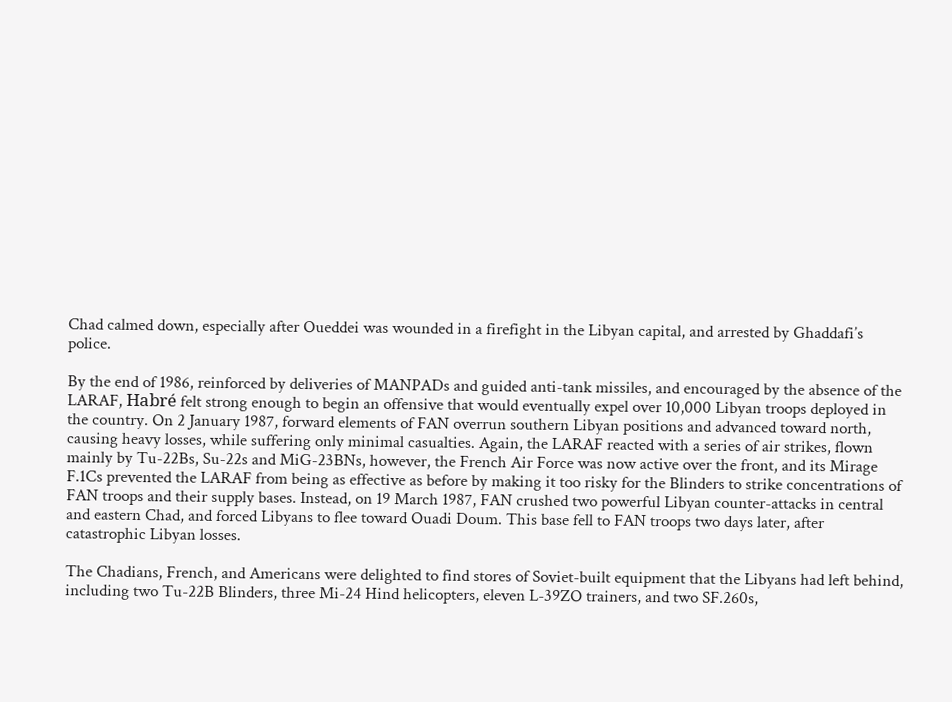Chad calmed down, especially after Oueddei was wounded in a firefight in the Libyan capital, and arrested by Ghaddafi’s police.

By the end of 1986, reinforced by deliveries of MANPADs and guided anti-tank missiles, and encouraged by the absence of the LARAF, Habré felt strong enough to begin an offensive that would eventually expel over 10,000 Libyan troops deployed in the country. On 2 January 1987, forward elements of FAN overrun southern Libyan positions and advanced toward north, causing heavy losses, while suffering only minimal casualties. Again, the LARAF reacted with a series of air strikes, flown mainly by Tu-22Bs, Su-22s and MiG-23BNs, however, the French Air Force was now active over the front, and its Mirage F.1Cs prevented the LARAF from being as effective as before by making it too risky for the Blinders to strike concentrations of FAN troops and their supply bases. Instead, on 19 March 1987, FAN crushed two powerful Libyan counter-attacks in central and eastern Chad, and forced Libyans to flee toward Ouadi Doum. This base fell to FAN troops two days later, after catastrophic Libyan losses.

The Chadians, French, and Americans were delighted to find stores of Soviet-built equipment that the Libyans had left behind, including two Tu-22B Blinders, three Mi-24 Hind helicopters, eleven L-39ZO trainers, and two SF.260s,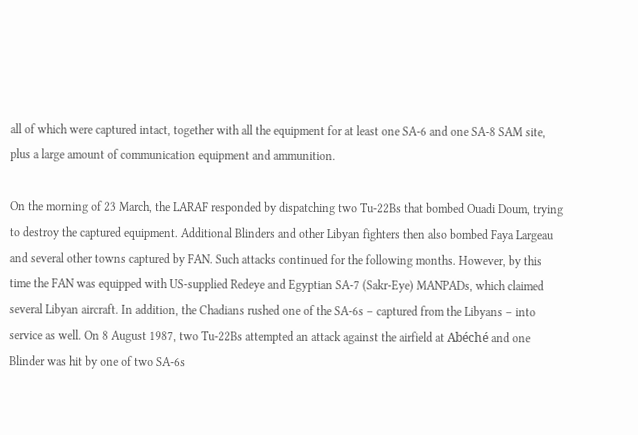all of which were captured intact, together with all the equipment for at least one SA-6 and one SA-8 SAM site, plus a large amount of communication equipment and ammunition.

On the morning of 23 March, the LARAF responded by dispatching two Tu-22Bs that bombed Ouadi Doum, trying to destroy the captured equipment. Additional Blinders and other Libyan fighters then also bombed Faya Largeau and several other towns captured by FAN. Such attacks continued for the following months. However, by this time the FAN was equipped with US-supplied Redeye and Egyptian SA-7 (Sakr-Eye) MANPADs, which claimed several Libyan aircraft. In addition, the Chadians rushed one of the SA-6s – captured from the Libyans – into service as well. On 8 August 1987, two Tu-22Bs attempted an attack against the airfield at Abéché and one Blinder was hit by one of two SA-6s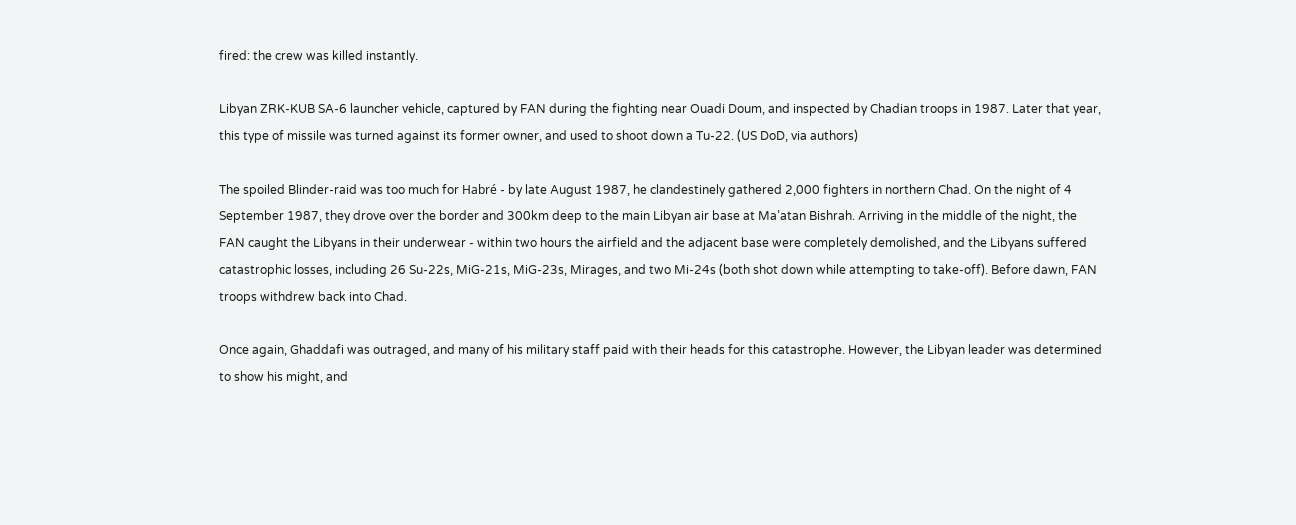fired: the crew was killed instantly.

Libyan ZRK-KUB SA-6 launcher vehicle, captured by FAN during the fighting near Ouadi Doum, and inspected by Chadian troops in 1987. Later that year, this type of missile was turned against its former owner, and used to shoot down a Tu-22. (US DoD, via authors)

The spoiled Blinder-raid was too much for Habré - by late August 1987, he clandestinely gathered 2,000 fighters in northern Chad. On the night of 4 September 1987, they drove over the border and 300km deep to the main Libyan air base at Ma’atan Bishrah. Arriving in the middle of the night, the FAN caught the Libyans in their underwear - within two hours the airfield and the adjacent base were completely demolished, and the Libyans suffered catastrophic losses, including 26 Su-22s, MiG-21s, MiG-23s, Mirages, and two Mi-24s (both shot down while attempting to take-off). Before dawn, FAN troops withdrew back into Chad.

Once again, Ghaddafi was outraged, and many of his military staff paid with their heads for this catastrophe. However, the Libyan leader was determined to show his might, and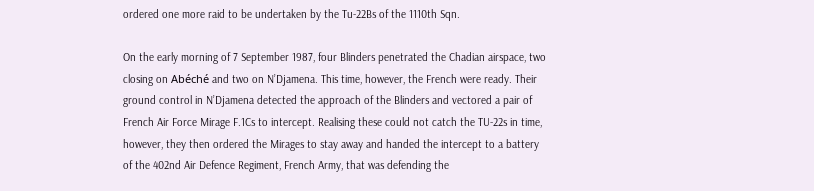ordered one more raid to be undertaken by the Tu-22Bs of the 1110th Sqn.

On the early morning of 7 September 1987, four Blinders penetrated the Chadian airspace, two closing on Abéché and two on N’Djamena. This time, however, the French were ready. Their ground control in N’Djamena detected the approach of the Blinders and vectored a pair of French Air Force Mirage F.1Cs to intercept. Realising these could not catch the TU-22s in time, however, they then ordered the Mirages to stay away and handed the intercept to a battery of the 402nd Air Defence Regiment, French Army, that was defending the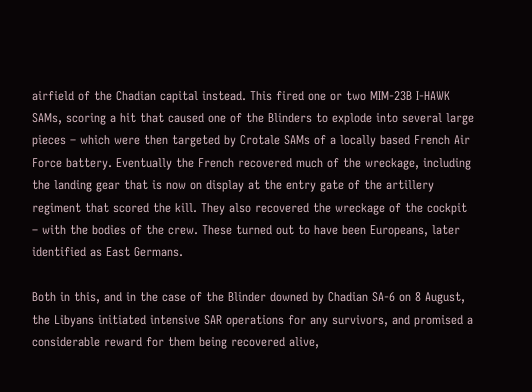airfield of the Chadian capital instead. This fired one or two MIM-23B I-HAWK SAMs, scoring a hit that caused one of the Blinders to explode into several large pieces – which were then targeted by Crotale SAMs of a locally based French Air Force battery. Eventually the French recovered much of the wreckage, including the landing gear that is now on display at the entry gate of the artillery regiment that scored the kill. They also recovered the wreckage of the cockpit – with the bodies of the crew. These turned out to have been Europeans, later identified as East Germans.

Both in this, and in the case of the Blinder downed by Chadian SA-6 on 8 August, the Libyans initiated intensive SAR operations for any survivors, and promised a considerable reward for them being recovered alive,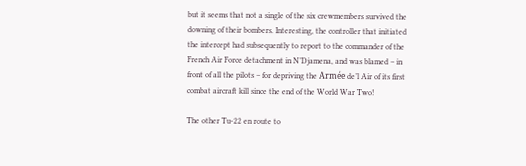but it seems that not a single of the six crewmembers survived the downing of their bombers. Interesting, the controller that initiated the intercept had subsequently to report to the commander of the French Air Force detachment in N’Djamena, and was blamed – in front of all the pilots – for depriving the Armée de’l Air of its first combat aircraft kill since the end of the World War Two!

The other Tu-22 en route to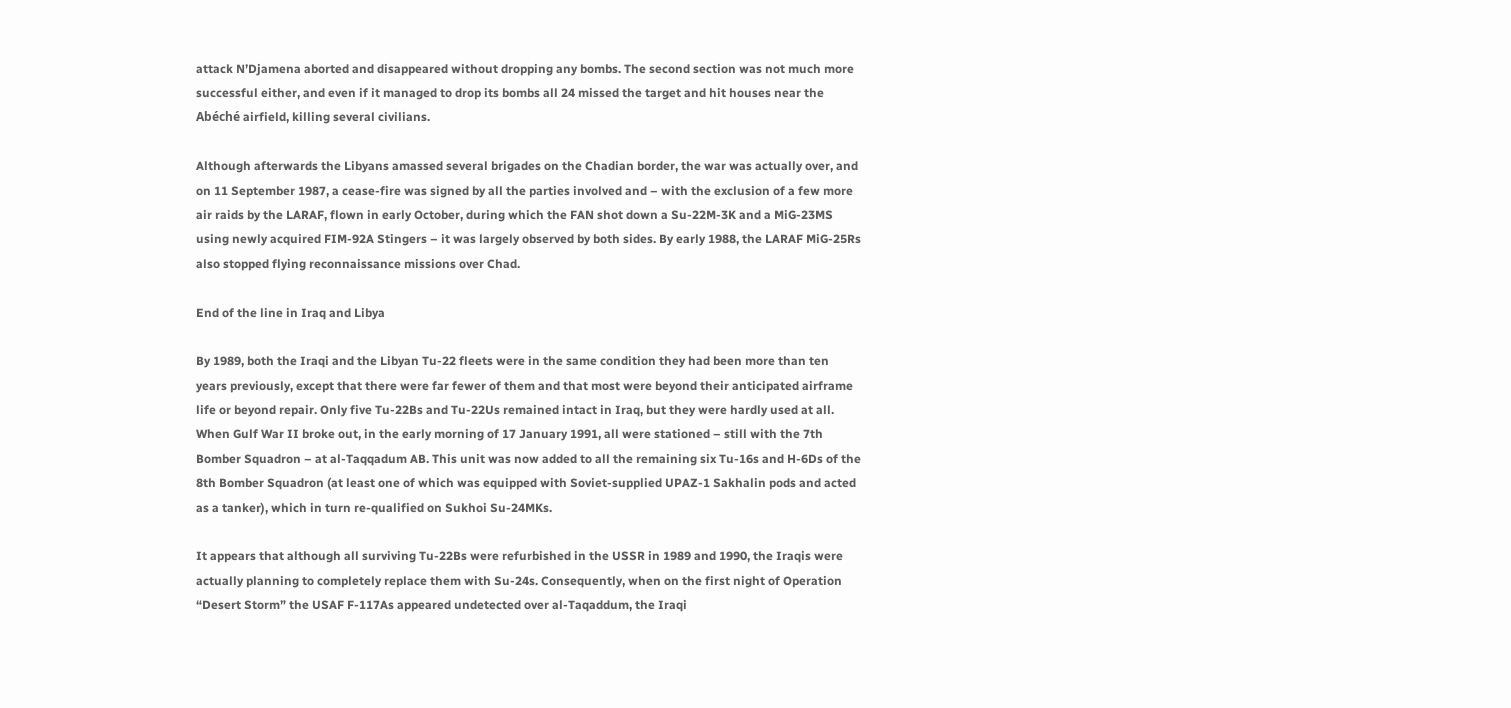attack N’Djamena aborted and disappeared without dropping any bombs. The second section was not much more successful either, and even if it managed to drop its bombs all 24 missed the target and hit houses near the Abéché airfield, killing several civilians.

Although afterwards the Libyans amassed several brigades on the Chadian border, the war was actually over, and on 11 September 1987, a cease-fire was signed by all the parties involved and – with the exclusion of a few more air raids by the LARAF, flown in early October, during which the FAN shot down a Su-22M-3K and a MiG-23MS using newly acquired FIM-92A Stingers – it was largely observed by both sides. By early 1988, the LARAF MiG-25Rs also stopped flying reconnaissance missions over Chad.

End of the line in Iraq and Libya

By 1989, both the Iraqi and the Libyan Tu-22 fleets were in the same condition they had been more than ten years previously, except that there were far fewer of them and that most were beyond their anticipated airframe life or beyond repair. Only five Tu-22Bs and Tu-22Us remained intact in Iraq, but they were hardly used at all. When Gulf War II broke out, in the early morning of 17 January 1991, all were stationed – still with the 7th Bomber Squadron – at al-Taqqadum AB. This unit was now added to all the remaining six Tu-16s and H-6Ds of the 8th Bomber Squadron (at least one of which was equipped with Soviet-supplied UPAZ-1 Sakhalin pods and acted as a tanker), which in turn re-qualified on Sukhoi Su-24MKs.

It appears that although all surviving Tu-22Bs were refurbished in the USSR in 1989 and 1990, the Iraqis were actually planning to completely replace them with Su-24s. Consequently, when on the first night of Operation “Desert Storm” the USAF F-117As appeared undetected over al-Taqaddum, the Iraqi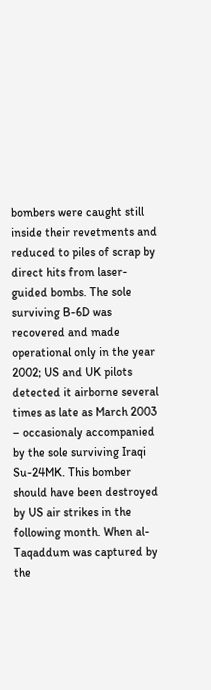bombers were caught still inside their revetments and reduced to piles of scrap by direct hits from laser-guided bombs. The sole surviving B-6D was recovered and made operational only in the year 2002; US and UK pilots detected it airborne several times as late as March 2003 – occasionaly accompanied by the sole surviving Iraqi Su-24MK. This bomber should have been destroyed by US air strikes in the following month. When al-Taqaddum was captured by the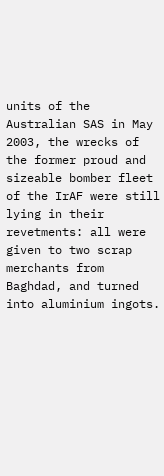units of the Australian SAS in May 2003, the wrecks of the former proud and sizeable bomber fleet of the IrAF were still lying in their revetments: all were given to two scrap merchants from Baghdad, and turned into aluminium ingots.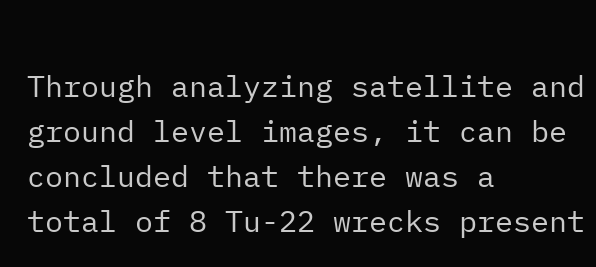Through analyzing satellite and ground level images, it can be concluded that there was a total of 8 Tu-22 wrecks present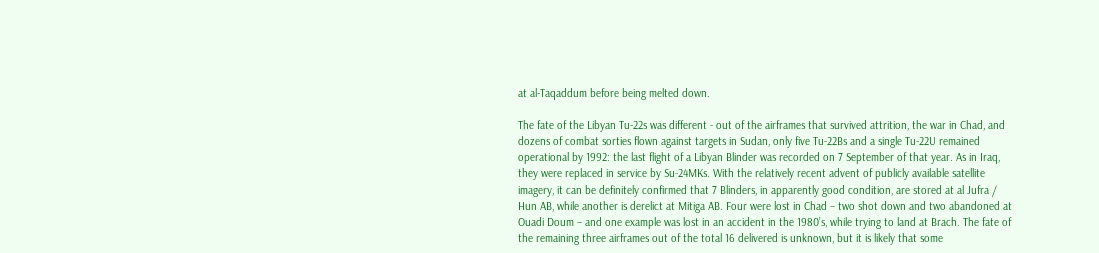at al-Taqaddum before being melted down.

The fate of the Libyan Tu-22s was different - out of the airframes that survived attrition, the war in Chad, and dozens of combat sorties flown against targets in Sudan, only five Tu-22Bs and a single Tu-22U remained operational by 1992: the last flight of a Libyan Blinder was recorded on 7 September of that year. As in Iraq, they were replaced in service by Su-24MKs. With the relatively recent advent of publicly available satellite imagery, it can be definitely confirmed that 7 Blinders, in apparently good condition, are stored at al Jufra / Hun AB, while another is derelict at Mitiga AB. Four were lost in Chad – two shot down and two abandoned at Ouadi Doum – and one example was lost in an accident in the 1980’s, while trying to land at Brach. The fate of the remaining three airframes out of the total 16 delivered is unknown, but it is likely that some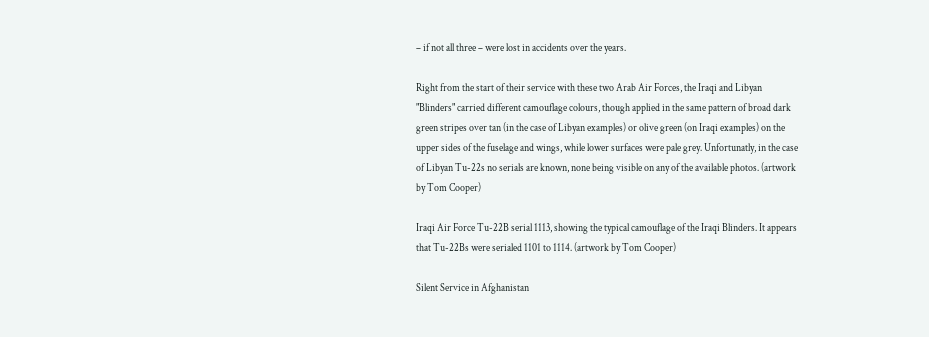– if not all three – were lost in accidents over the years.

Right from the start of their service with these two Arab Air Forces, the Iraqi and Libyan "Blinders" carried different camouflage colours, though applied in the same pattern of broad dark green stripes over tan (in the case of Libyan examples) or olive green (on Iraqi examples) on the upper sides of the fuselage and wings, while lower surfaces were pale grey. Unfortunatly, in the case of Libyan Tu-22s no serials are known, none being visible on any of the available photos. (artwork by Tom Cooper)

Iraqi Air Force Tu-22B serial 1113, showing the typical camouflage of the Iraqi Blinders. It appears that Tu-22Bs were serialed 1101 to 1114. (artwork by Tom Cooper)

Silent Service in Afghanistan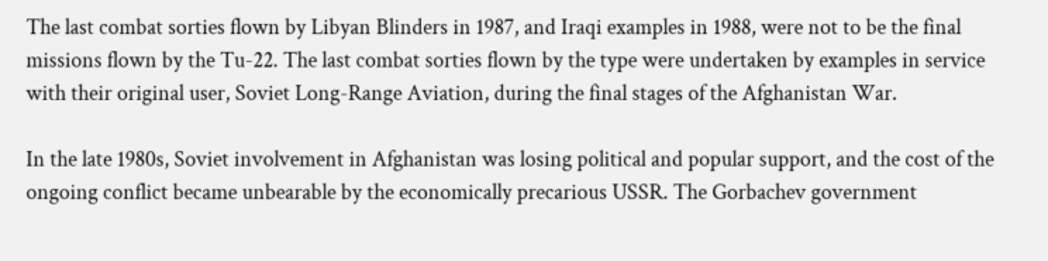The last combat sorties flown by Libyan Blinders in 1987, and Iraqi examples in 1988, were not to be the final missions flown by the Tu-22. The last combat sorties flown by the type were undertaken by examples in service with their original user, Soviet Long-Range Aviation, during the final stages of the Afghanistan War.

In the late 1980s, Soviet involvement in Afghanistan was losing political and popular support, and the cost of the ongoing conflict became unbearable by the economically precarious USSR. The Gorbachev government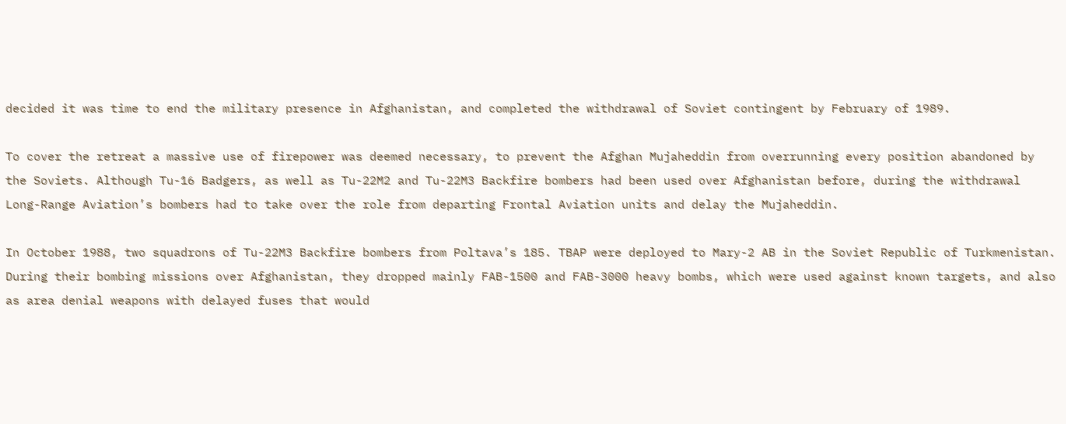decided it was time to end the military presence in Afghanistan, and completed the withdrawal of Soviet contingent by February of 1989.

To cover the retreat a massive use of firepower was deemed necessary, to prevent the Afghan Mujaheddin from overrunning every position abandoned by the Soviets. Although Tu-16 Badgers, as well as Tu-22M2 and Tu-22M3 Backfire bombers had been used over Afghanistan before, during the withdrawal Long-Range Aviation’s bombers had to take over the role from departing Frontal Aviation units and delay the Mujaheddin.

In October 1988, two squadrons of Tu-22M3 Backfire bombers from Poltava’s 185. TBAP were deployed to Mary-2 AB in the Soviet Republic of Turkmenistan. During their bombing missions over Afghanistan, they dropped mainly FAB-1500 and FAB-3000 heavy bombs, which were used against known targets, and also as area denial weapons with delayed fuses that would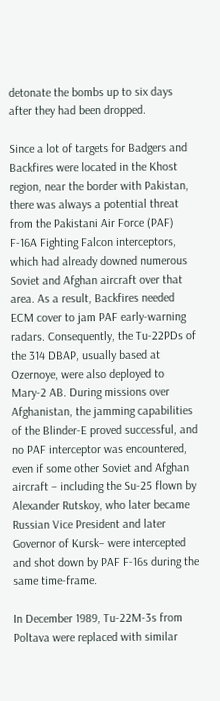detonate the bombs up to six days after they had been dropped.

Since a lot of targets for Badgers and Backfires were located in the Khost region, near the border with Pakistan, there was always a potential threat from the Pakistani Air Force (PAF) F-16A Fighting Falcon interceptors, which had already downed numerous Soviet and Afghan aircraft over that area. As a result, Backfires needed ECM cover to jam PAF early-warning radars. Consequently, the Tu-22PDs of the 314 DBAP, usually based at Ozernoye, were also deployed to Mary-2 AB. During missions over Afghanistan, the jamming capabilities of the Blinder-E proved successful, and no PAF interceptor was encountered, even if some other Soviet and Afghan aircraft – including the Su-25 flown by Alexander Rutskoy, who later became Russian Vice President and later Governor of Kursk– were intercepted and shot down by PAF F-16s during the same time-frame.

In December 1989, Tu-22M-3s from Poltava were replaced with similar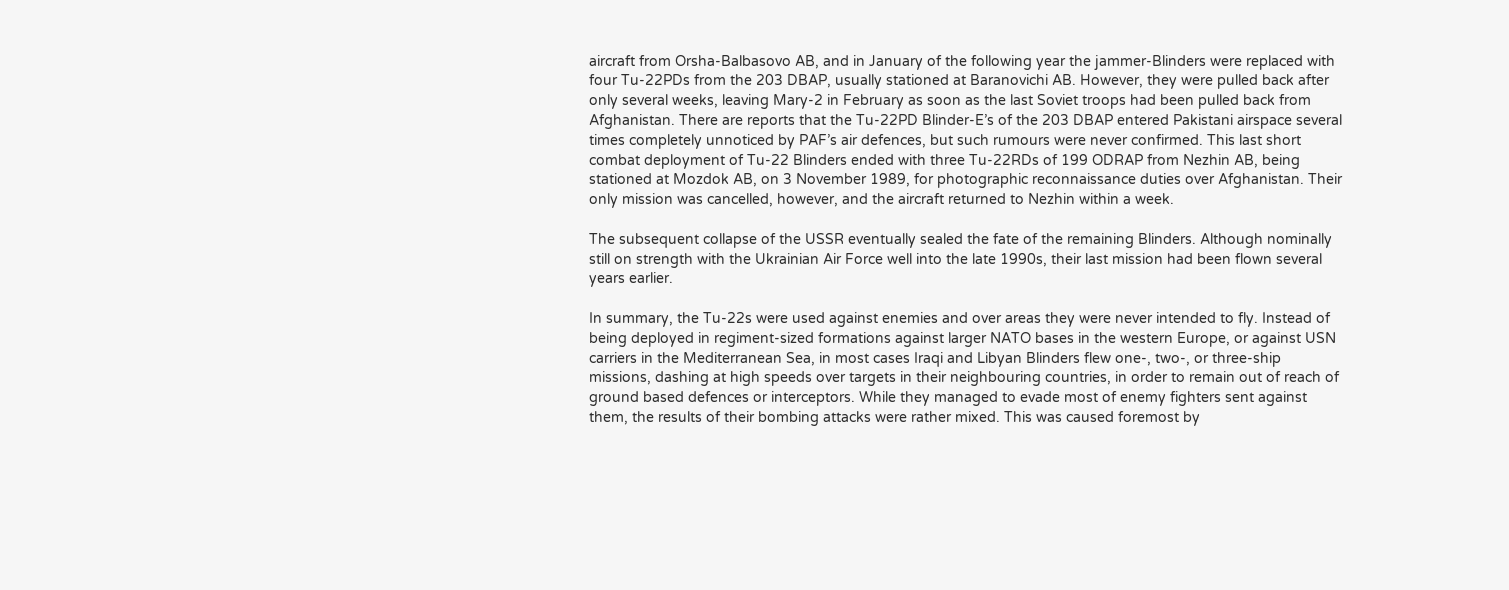aircraft from Orsha-Balbasovo AB, and in January of the following year the jammer-Blinders were replaced with four Tu-22PDs from the 203 DBAP, usually stationed at Baranovichi AB. However, they were pulled back after only several weeks, leaving Mary-2 in February as soon as the last Soviet troops had been pulled back from Afghanistan. There are reports that the Tu-22PD Blinder-E’s of the 203 DBAP entered Pakistani airspace several times completely unnoticed by PAF’s air defences, but such rumours were never confirmed. This last short combat deployment of Tu-22 Blinders ended with three Tu-22RDs of 199 ODRAP from Nezhin AB, being stationed at Mozdok AB, on 3 November 1989, for photographic reconnaissance duties over Afghanistan. Their only mission was cancelled, however, and the aircraft returned to Nezhin within a week.

The subsequent collapse of the USSR eventually sealed the fate of the remaining Blinders. Although nominally still on strength with the Ukrainian Air Force well into the late 1990s, their last mission had been flown several years earlier.

In summary, the Tu-22s were used against enemies and over areas they were never intended to fly. Instead of being deployed in regiment-sized formations against larger NATO bases in the western Europe, or against USN carriers in the Mediterranean Sea, in most cases Iraqi and Libyan Blinders flew one-, two-, or three-ship missions, dashing at high speeds over targets in their neighbouring countries, in order to remain out of reach of ground based defences or interceptors. While they managed to evade most of enemy fighters sent against them, the results of their bombing attacks were rather mixed. This was caused foremost by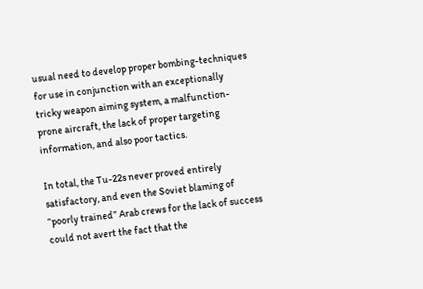usual need to develop proper bombing-techniques for use in conjunction with an exceptionally tricky weapon aiming system, a malfunction-prone aircraft, the lack of proper targeting information, and also poor tactics.

In total, the Tu-22s never proved entirely satisfactory, and even the Soviet blaming of “poorly trained” Arab crews for the lack of success could not avert the fact that the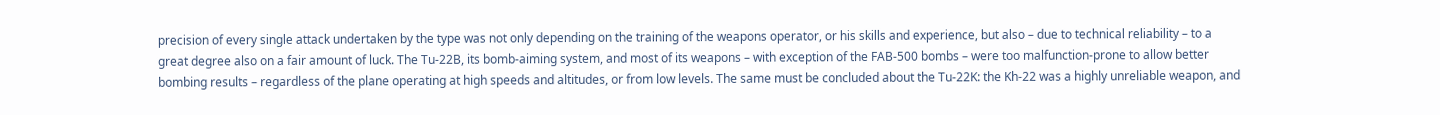precision of every single attack undertaken by the type was not only depending on the training of the weapons operator, or his skills and experience, but also – due to technical reliability – to a great degree also on a fair amount of luck. The Tu-22B, its bomb-aiming system, and most of its weapons – with exception of the FAB-500 bombs – were too malfunction-prone to allow better bombing results – regardless of the plane operating at high speeds and altitudes, or from low levels. The same must be concluded about the Tu-22K: the Kh-22 was a highly unreliable weapon, and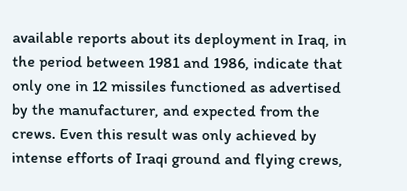available reports about its deployment in Iraq, in the period between 1981 and 1986, indicate that only one in 12 missiles functioned as advertised by the manufacturer, and expected from the crews. Even this result was only achieved by intense efforts of Iraqi ground and flying crews,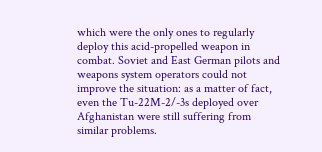which were the only ones to regularly deploy this acid-propelled weapon in combat. Soviet and East German pilots and weapons system operators could not improve the situation: as a matter of fact, even the Tu-22M-2/-3s deployed over Afghanistan were still suffering from similar problems.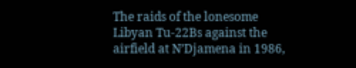The raids of the lonesome Libyan Tu-22Bs against the airfield at N’Djamena in 1986,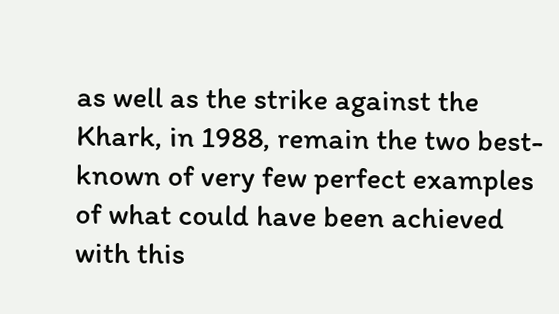as well as the strike against the Khark, in 1988, remain the two best-known of very few perfect examples of what could have been achieved with this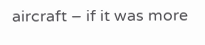aircraft – if it was more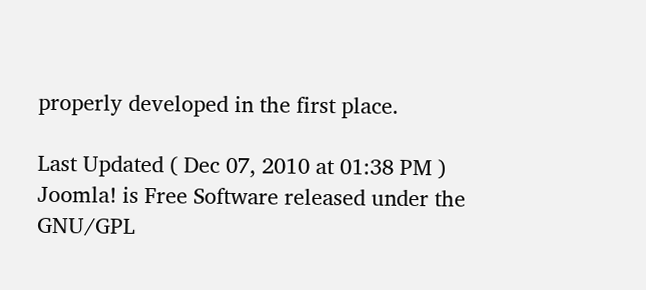properly developed in the first place.

Last Updated ( Dec 07, 2010 at 01:38 PM )
Joomla! is Free Software released under the GNU/GPL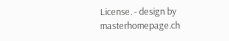License. - design by masterhomepage.ch